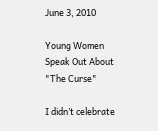June 3, 2010

Young Women Speak Out About "The Curse"

I didn’t celebrate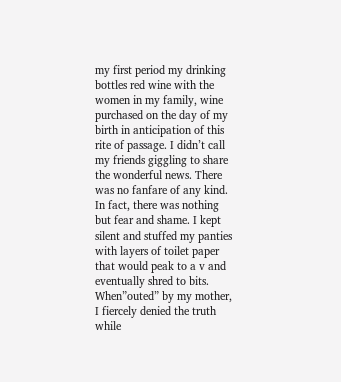my first period my drinking bottles red wine with the women in my family, wine purchased on the day of my birth in anticipation of this rite of passage. I didn’t call my friends giggling to share the wonderful news. There was no fanfare of any kind. In fact, there was nothing but fear and shame. I kept silent and stuffed my panties with layers of toilet paper that would peak to a v and eventually shred to bits. When”outed” by my mother, I fiercely denied the truth while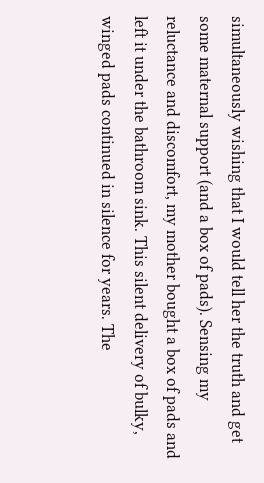simultaneously wishing that I would tell her the truth and get some maternal support (and a box of pads). Sensing my reluctance and discomfort, my mother bought a box of pads and left it under the bathroom sink. This silent delivery of bulky, winged pads continued in silence for years. The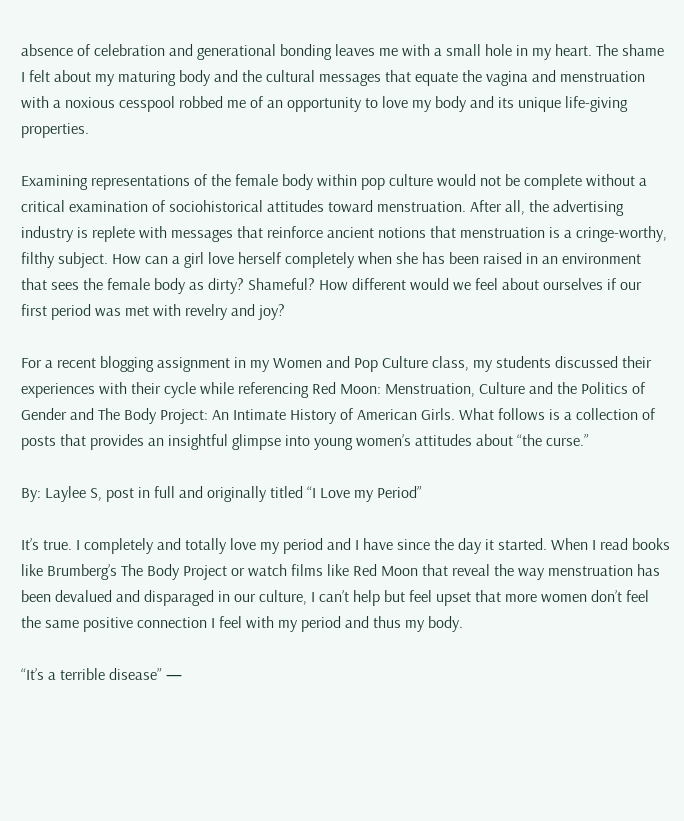absence of celebration and generational bonding leaves me with a small hole in my heart. The shame I felt about my maturing body and the cultural messages that equate the vagina and menstruation with a noxious cesspool robbed me of an opportunity to love my body and its unique life-giving properties.

Examining representations of the female body within pop culture would not be complete without a critical examination of sociohistorical attitudes toward menstruation. After all, the advertising industry is replete with messages that reinforce ancient notions that menstruation is a cringe-worthy, filthy subject. How can a girl love herself completely when she has been raised in an environment that sees the female body as dirty? Shameful? How different would we feel about ourselves if our first period was met with revelry and joy?

For a recent blogging assignment in my Women and Pop Culture class, my students discussed their experiences with their cycle while referencing Red Moon: Menstruation, Culture and the Politics of Gender and The Body Project: An Intimate History of American Girls. What follows is a collection of posts that provides an insightful glimpse into young women’s attitudes about “the curse.”

By: Laylee S, post in full and originally titled “I Love my Period”

It’s true. I completely and totally love my period and I have since the day it started. When I read books like Brumberg’s The Body Project or watch films like Red Moon that reveal the way menstruation has been devalued and disparaged in our culture, I can’t help but feel upset that more women don’t feel the same positive connection I feel with my period and thus my body.

“It’s a terrible disease” —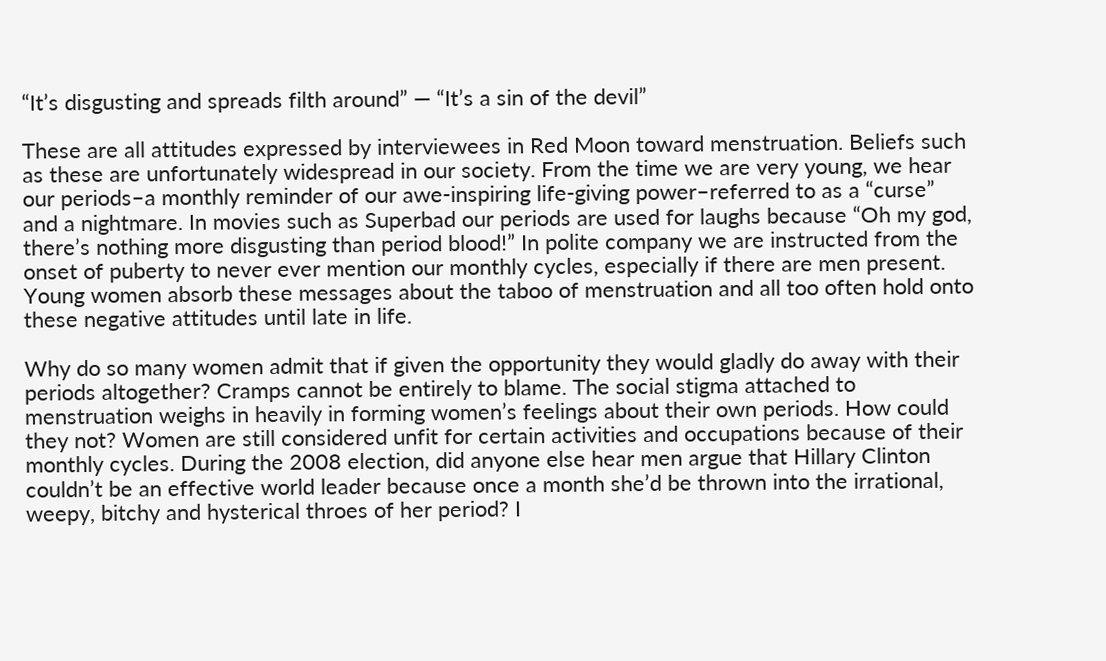“It’s disgusting and spreads filth around” — “It’s a sin of the devil”

These are all attitudes expressed by interviewees in Red Moon toward menstruation. Beliefs such as these are unfortunately widespread in our society. From the time we are very young, we hear our periods–a monthly reminder of our awe-inspiring life-giving power–referred to as a “curse” and a nightmare. In movies such as Superbad our periods are used for laughs because “Oh my god, there’s nothing more disgusting than period blood!” In polite company we are instructed from the onset of puberty to never ever mention our monthly cycles, especially if there are men present. Young women absorb these messages about the taboo of menstruation and all too often hold onto these negative attitudes until late in life.

Why do so many women admit that if given the opportunity they would gladly do away with their periods altogether? Cramps cannot be entirely to blame. The social stigma attached to menstruation weighs in heavily in forming women’s feelings about their own periods. How could they not? Women are still considered unfit for certain activities and occupations because of their monthly cycles. During the 2008 election, did anyone else hear men argue that Hillary Clinton couldn’t be an effective world leader because once a month she’d be thrown into the irrational, weepy, bitchy and hysterical throes of her period? I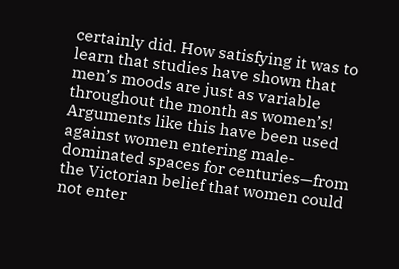certainly did. How satisfying it was to learn that studies have shown that men’s moods are just as variable throughout the month as women’s! Arguments like this have been used against women entering male-dominated spaces for centuries—from the Victorian belief that women could not enter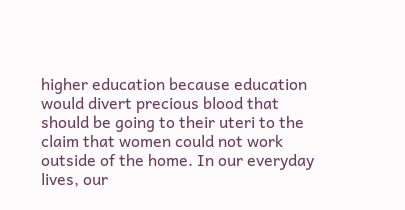higher education because education would divert precious blood that should be going to their uteri to the claim that women could not work outside of the home. In our everyday lives, our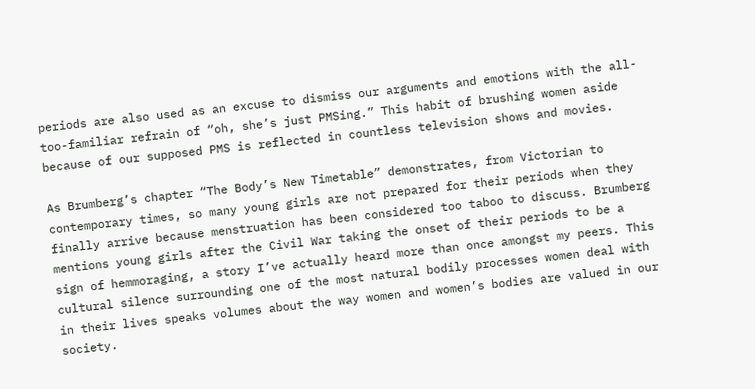periods are also used as an excuse to dismiss our arguments and emotions with the all-too-familiar refrain of “oh, she’s just PMSing.” This habit of brushing women aside because of our supposed PMS is reflected in countless television shows and movies.

As Brumberg’s chapter “The Body’s New Timetable” demonstrates, from Victorian to contemporary times, so many young girls are not prepared for their periods when they finally arrive because menstruation has been considered too taboo to discuss. Brumberg mentions young girls after the Civil War taking the onset of their periods to be a sign of hemmoraging, a story I’ve actually heard more than once amongst my peers. This cultural silence surrounding one of the most natural bodily processes women deal with in their lives speaks volumes about the way women and women’s bodies are valued in our society.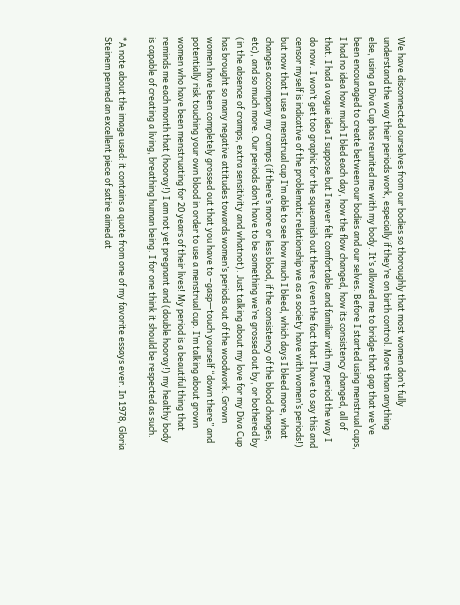We have disconnected ourselves from our bodies so thoroughly that most women don’t fully understand the way their periods work, especially if they’re on birth control. More than anything else, using a Diva Cup has reunited me with my body. It’s allowed me to bridge that gap that we’ve been encouraged to create between our bodies and our selves. Before I started using menstrual cups, I had no idea how much I bled each day, how the flow changed, how its consistency changed, all of that. I had a vague idea I suppose but I never felt comfortable and familiar with my period the way I do now. I won’t get too graphic for the squeamish out there (even the fact that I have to say this and censor myself is indicative of the problematic relationship we as a society have with women’s periods!) but now that I use a menstrual cup I’m able to see how much I bleed, which days I bleed more, what changes accompany my cramps (if there’s more or less blood, if the consistency of the blood changes, etc), and so much more. Our periods don’t have to be something we’re grossed out by, or bothered by (in the absence of cramps, extra sensitivity and whatnot). Just talking about my love for my Diva Cup has brought so many negative attitudes towards women’s periods out of the woodwork. Grown women have been completely grossed out that you have to –gasp—touch yourself “down there” and potentially risk touching your own blood in order to use a menstrual cup. I’m talking about grown women who have been menstruating for 20 years of their lives! My period is a beautiful thing that reminds me each month that (hooray!) I am not yet pregnant and (double hooray!) my healthy body is capable of creating a living, breathing human being. I for one think it should be respected as such.

*A note about the image used: it contains a quote from one of my favorite essays ever. In 1978, Gloria Steinem penned an excellent piece of satire aimed at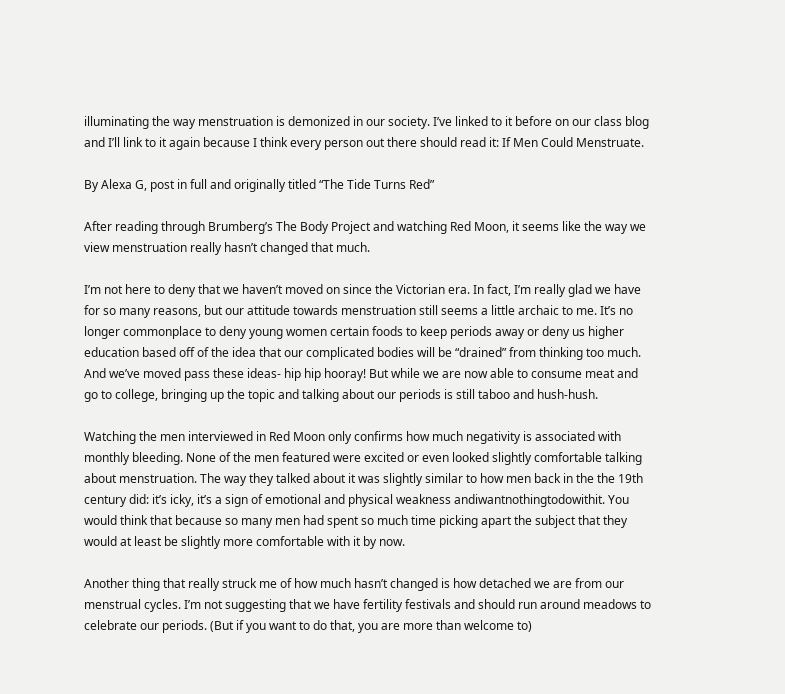illuminating the way menstruation is demonized in our society. I’ve linked to it before on our class blog and I’ll link to it again because I think every person out there should read it: If Men Could Menstruate.

By Alexa G, post in full and originally titled “The Tide Turns Red”

After reading through Brumberg’s The Body Project and watching Red Moon, it seems like the way we view menstruation really hasn’t changed that much.

I’m not here to deny that we haven’t moved on since the Victorian era. In fact, I’m really glad we have for so many reasons, but our attitude towards menstruation still seems a little archaic to me. It’s no longer commonplace to deny young women certain foods to keep periods away or deny us higher education based off of the idea that our complicated bodies will be “drained” from thinking too much. And we’ve moved pass these ideas- hip hip hooray! But while we are now able to consume meat and go to college, bringing up the topic and talking about our periods is still taboo and hush-hush.

Watching the men interviewed in Red Moon only confirms how much negativity is associated with monthly bleeding. None of the men featured were excited or even looked slightly comfortable talking about menstruation. The way they talked about it was slightly similar to how men back in the the 19th century did: it’s icky, it’s a sign of emotional and physical weakness andiwantnothingtodowithit. You would think that because so many men had spent so much time picking apart the subject that they would at least be slightly more comfortable with it by now.

Another thing that really struck me of how much hasn’t changed is how detached we are from our menstrual cycles. I’m not suggesting that we have fertility festivals and should run around meadows to celebrate our periods. (But if you want to do that, you are more than welcome to)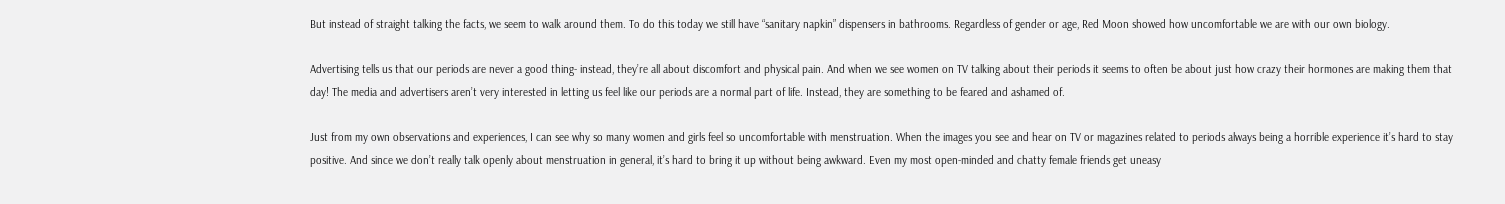But instead of straight talking the facts, we seem to walk around them. To do this today we still have “sanitary napkin” dispensers in bathrooms. Regardless of gender or age, Red Moon showed how uncomfortable we are with our own biology.

Advertising tells us that our periods are never a good thing- instead, they’re all about discomfort and physical pain. And when we see women on TV talking about their periods it seems to often be about just how crazy their hormones are making them that day! The media and advertisers aren’t very interested in letting us feel like our periods are a normal part of life. Instead, they are something to be feared and ashamed of.

Just from my own observations and experiences, I can see why so many women and girls feel so uncomfortable with menstruation. When the images you see and hear on TV or magazines related to periods always being a horrible experience it’s hard to stay positive. And since we don’t really talk openly about menstruation in general, it’s hard to bring it up without being awkward. Even my most open-minded and chatty female friends get uneasy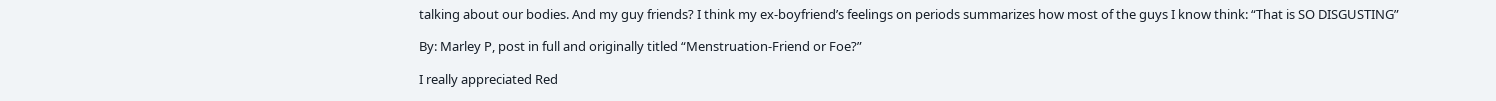talking about our bodies. And my guy friends? I think my ex-boyfriend’s feelings on periods summarizes how most of the guys I know think: “That is SO DISGUSTING”

By: Marley P, post in full and originally titled “Menstruation-Friend or Foe?”

I really appreciated Red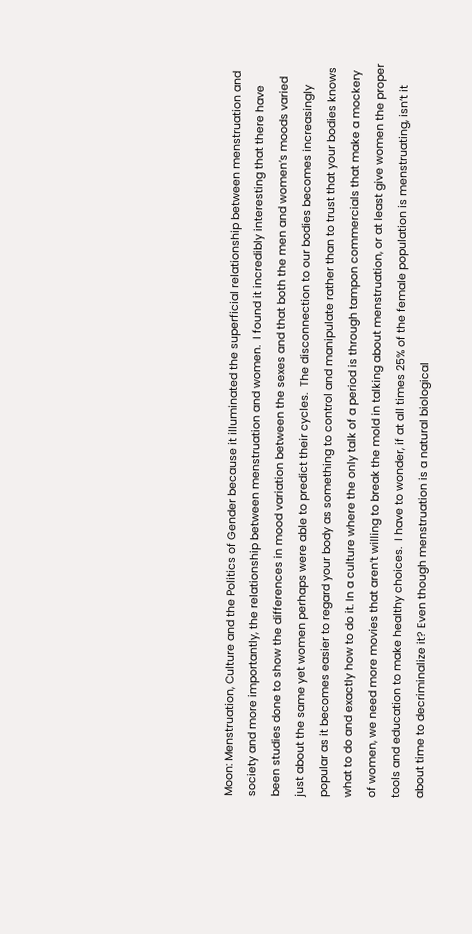Moon: Menstruation, Culture and the Politics of Gender because it illuminated the superficial relationship between menstruation and society and more importantly, the relationship between menstruation and women.  I found it incredibly interesting that there have been studies done to show the differences in mood variation between the sexes and that both the men and women’s moods varied just about the same yet women perhaps were able to predict their cycles.  The disconnection to our bodies becomes increasingly popular as it becomes easier to regard your body as something to control and manipulate rather than to trust that your bodies knows what to do and exactly how to do it. In a culture where the only talk of a period is through tampon commercials that make a mockery of women, we need more movies that aren’t willing to break the mold in talking about menstruation, or at least give women the proper tools and education to make healthy choices.  I have to wonder, if at all times 25% of the female population is menstruating, isn’t it about time to decriminalize it? Even though menstruation is a natural biological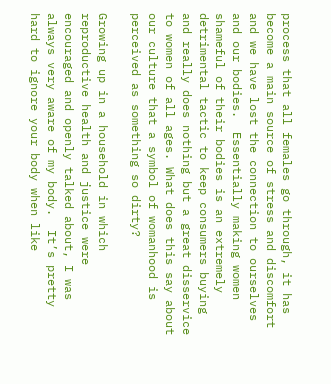process that all females go through, it has become a main source of stress and discomfort and we have lost the connection to ourselves and our bodies.  Essentially making women shameful of their bodies is an extremely detrimental tactic to keep consumers buying and really does nothing but a great disservice to women of all ages. What does this say about our culture that a symbol of womanhood is perceived as something so dirty?

Growing up in a household in which reproductive health and justice were encouraged and openly talked about, I was always very aware of my body.  It’s pretty hard to ignore your body when like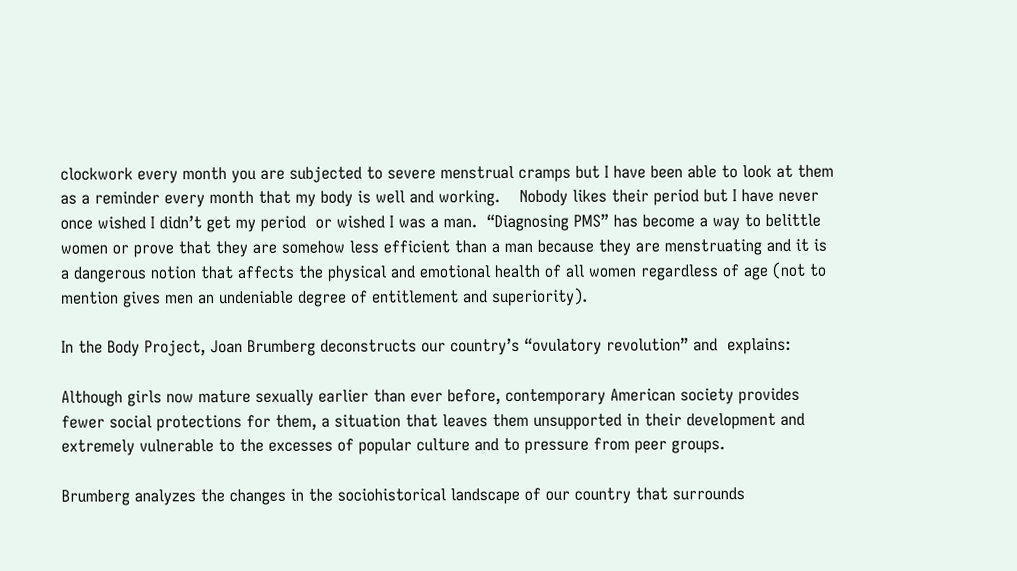clockwork every month you are subjected to severe menstrual cramps but I have been able to look at them as a reminder every month that my body is well and working.    Nobody likes their period but I have never once wished I didn’t get my period  or wished I was a man.  “Diagnosing PMS” has become a way to belittle women or prove that they are somehow less efficient than a man because they are menstruating and it is a dangerous notion that affects the physical and emotional health of all women regardless of age (not to mention gives men an undeniable degree of entitlement and superiority).

In the Body Project, Joan Brumberg deconstructs our country’s “ovulatory revolution” and  explains:

Although girls now mature sexually earlier than ever before, contemporary American society provides fewer social protections for them, a situation that leaves them unsupported in their development and extremely vulnerable to the excesses of popular culture and to pressure from peer groups.

Brumberg analyzes the changes in the sociohistorical landscape of our country that surrounds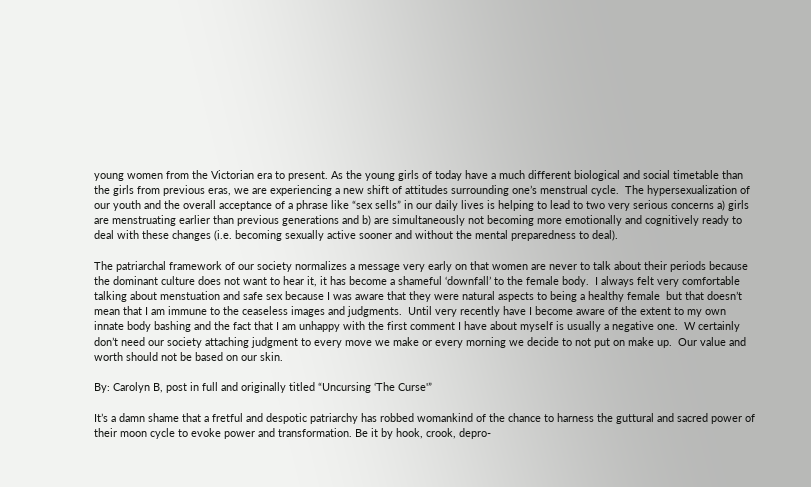young women from the Victorian era to present. As the young girls of today have a much different biological and social timetable than the girls from previous eras, we are experiencing a new shift of attitudes surrounding one’s menstrual cycle.  The hypersexualization of our youth and the overall acceptance of a phrase like “sex sells” in our daily lives is helping to lead to two very serious concerns a) girls are menstruating earlier than previous generations and b) are simultaneously not becoming more emotionally and cognitively ready to deal with these changes (i.e. becoming sexually active sooner and without the mental preparedness to deal).

The patriarchal framework of our society normalizes a message very early on that women are never to talk about their periods because the dominant culture does not want to hear it, it has become a shameful ‘downfall’ to the female body.  I always felt very comfortable talking about menstuation and safe sex because I was aware that they were natural aspects to being a healthy female  but that doesn’t mean that I am immune to the ceaseless images and judgments.  Until very recently have I become aware of the extent to my own innate body bashing and the fact that I am unhappy with the first comment I have about myself is usually a negative one.  W certainly don’t need our society attaching judgment to every move we make or every morning we decide to not put on make up.  Our value and worth should not be based on our skin.

By: Carolyn B, post in full and originally titled “Uncursing ‘The Curse'”

It’s a damn shame that a fretful and despotic patriarchy has robbed womankind of the chance to harness the guttural and sacred power of their moon cycle to evoke power and transformation. Be it by hook, crook, depro-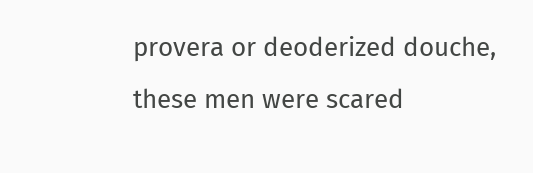provera or deoderized douche, these men were scared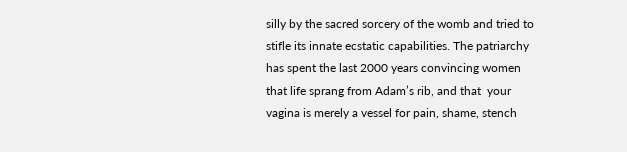silly by the sacred sorcery of the womb and tried to stifle its innate ecstatic capabilities. The patriarchy has spent the last 2000 years convincing women that life sprang from Adam’s rib, and that  your vagina is merely a vessel for pain, shame, stench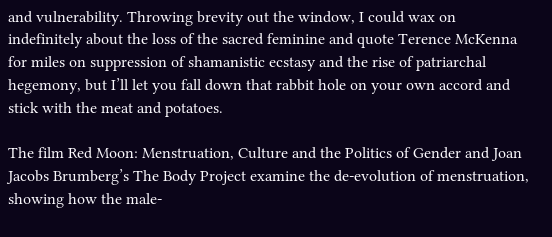and vulnerability. Throwing brevity out the window, I could wax on indefinitely about the loss of the sacred feminine and quote Terence McKenna for miles on suppression of shamanistic ecstasy and the rise of patriarchal hegemony, but I’ll let you fall down that rabbit hole on your own accord and stick with the meat and potatoes.

The film Red Moon: Menstruation, Culture and the Politics of Gender and Joan Jacobs Brumberg’s The Body Project examine the de-evolution of menstruation, showing how the male-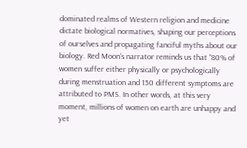dominated realms of Western religion and medicine dictate biological normatives, shaping our perceptions of ourselves and propagating fanciful myths about our biology. Red Moon‘s narrator reminds us that “80% of women suffer either physically or psychologically during menstruation and 150 different symptoms are attributed to PMS. In other words, at this very moment, millions of women on earth are unhappy and yet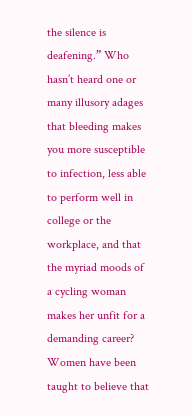the silence is deafening.” Who hasn’t heard one or many illusory adages that bleeding makes you more susceptible to infection, less able to perform well in college or the workplace, and that the myriad moods of a cycling woman makes her unfit for a demanding career? Women have been taught to believe that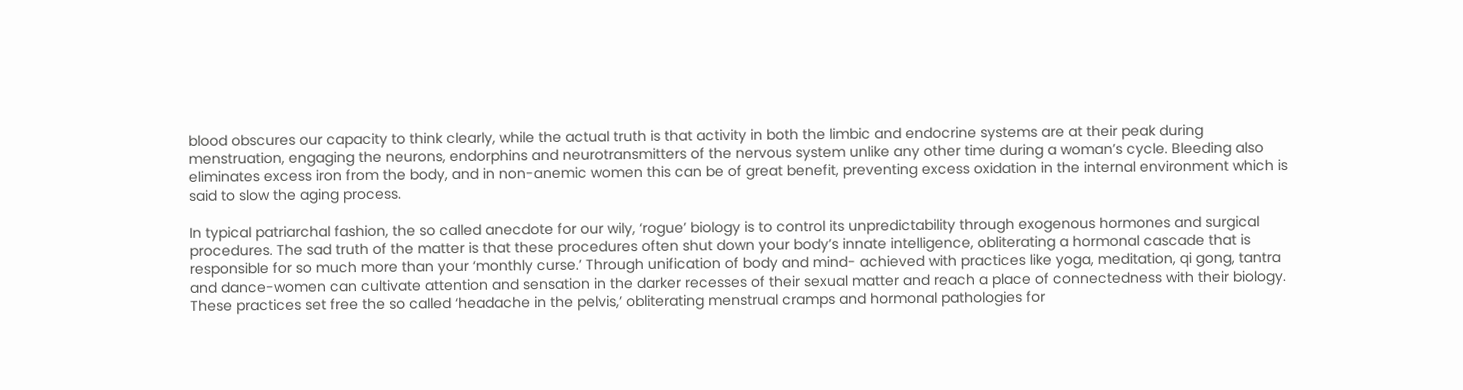blood obscures our capacity to think clearly, while the actual truth is that activity in both the limbic and endocrine systems are at their peak during menstruation, engaging the neurons, endorphins and neurotransmitters of the nervous system unlike any other time during a woman’s cycle. Bleeding also eliminates excess iron from the body, and in non-anemic women this can be of great benefit, preventing excess oxidation in the internal environment which is said to slow the aging process.

In typical patriarchal fashion, the so called anecdote for our wily, ‘rogue’ biology is to control its unpredictability through exogenous hormones and surgical procedures. The sad truth of the matter is that these procedures often shut down your body’s innate intelligence, obliterating a hormonal cascade that is responsible for so much more than your ‘monthly curse.’ Through unification of body and mind- achieved with practices like yoga, meditation, qi gong, tantra and dance-women can cultivate attention and sensation in the darker recesses of their sexual matter and reach a place of connectedness with their biology. These practices set free the so called ‘headache in the pelvis,’ obliterating menstrual cramps and hormonal pathologies for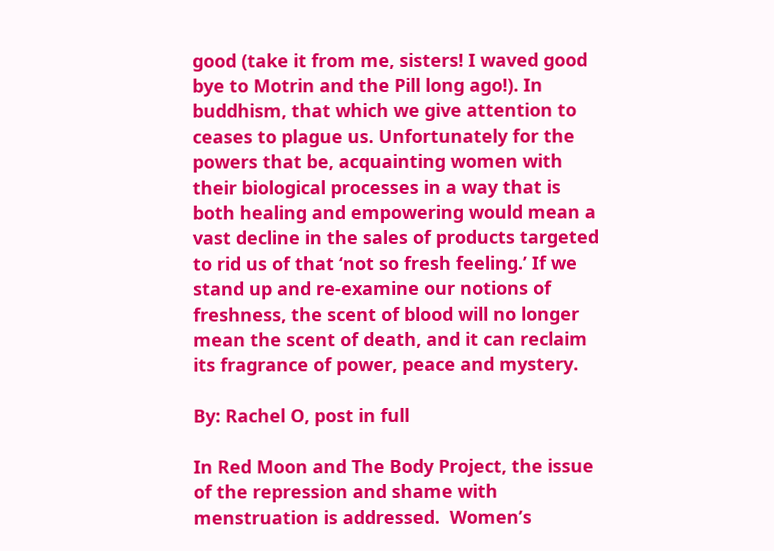good (take it from me, sisters! I waved good bye to Motrin and the Pill long ago!). In buddhism, that which we give attention to ceases to plague us. Unfortunately for the powers that be, acquainting women with their biological processes in a way that is both healing and empowering would mean a vast decline in the sales of products targeted to rid us of that ‘not so fresh feeling.’ If we stand up and re-examine our notions of freshness, the scent of blood will no longer mean the scent of death, and it can reclaim its fragrance of power, peace and mystery.

By: Rachel O, post in full

In Red Moon and The Body Project, the issue of the repression and shame with menstruation is addressed.  Women’s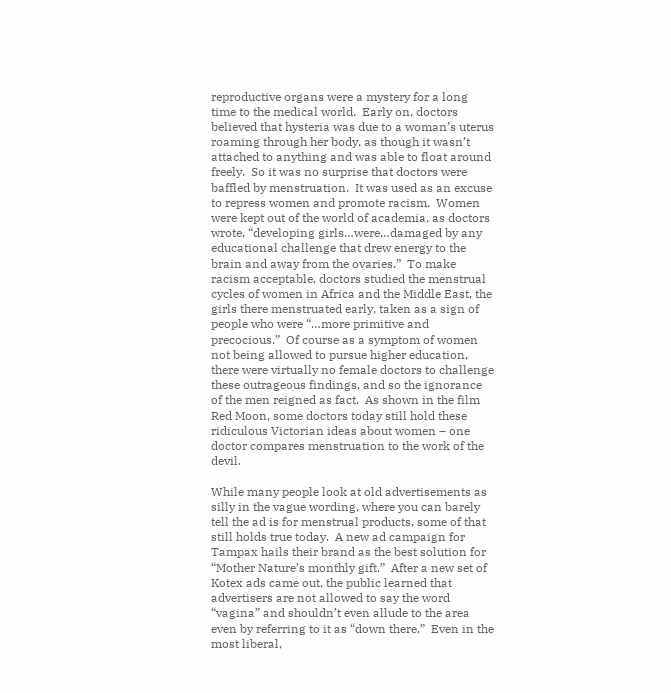reproductive organs were a mystery for a long time to the medical world.  Early on, doctors believed that hysteria was due to a woman’s uterus roaming through her body, as though it wasn’t attached to anything and was able to float around freely.  So it was no surprise that doctors were baffled by menstruation.  It was used as an excuse to repress women and promote racism.  Women were kept out of the world of academia, as doctors wrote, “developing girls…were…damaged by any educational challenge that drew energy to the brain and away from the ovaries.”  To make racism acceptable, doctors studied the menstrual cycles of women in Africa and the Middle East, the girls there menstruated early, taken as a sign of people who were “…more primitive and precocious.”  Of course as a symptom of women not being allowed to pursue higher education, there were virtually no female doctors to challenge these outrageous findings, and so the ignorance of the men reigned as fact.  As shown in the film Red Moon, some doctors today still hold these ridiculous Victorian ideas about women – one doctor compares menstruation to the work of the devil.

While many people look at old advertisements as silly in the vague wording, where you can barely tell the ad is for menstrual products, some of that still holds true today.  A new ad campaign for Tampax hails their brand as the best solution for “Mother Nature’s monthly gift.”  After a new set of Kotex ads came out, the public learned that advertisers are not allowed to say the word “vagina” and shouldn’t even allude to the area even by referring to it as “down there.”  Even in the most liberal,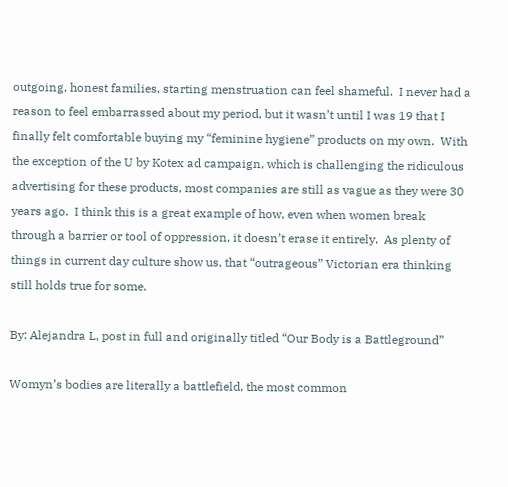outgoing, honest families, starting menstruation can feel shameful.  I never had a reason to feel embarrassed about my period, but it wasn’t until I was 19 that I finally felt comfortable buying my “feminine hygiene” products on my own.  With the exception of the U by Kotex ad campaign, which is challenging the ridiculous advertising for these products, most companies are still as vague as they were 30 years ago.  I think this is a great example of how, even when women break through a barrier or tool of oppression, it doesn’t erase it entirely.  As plenty of things in current day culture show us, that “outrageous” Victorian era thinking still holds true for some.

By: Alejandra L, post in full and originally titled “Our Body is a Battleground”

Womyn’s bodies are literally a battlefield, the most common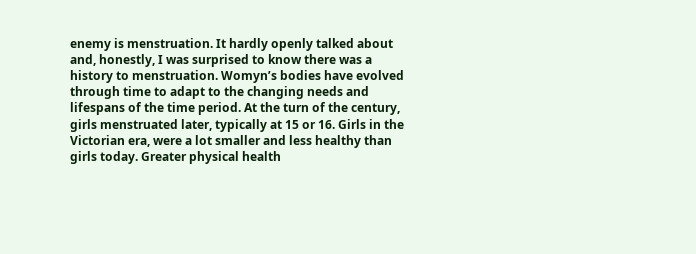enemy is menstruation. It hardly openly talked about and, honestly, I was surprised to know there was a history to menstruation. Womyn’s bodies have evolved through time to adapt to the changing needs and lifespans of the time period. At the turn of the century, girls menstruated later, typically at 15 or 16. Girls in the Victorian era, were a lot smaller and less healthy than girls today. Greater physical health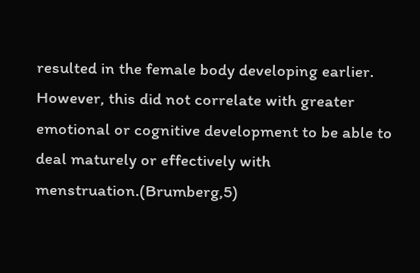resulted in the female body developing earlier. However, this did not correlate with greater emotional or cognitive development to be able to deal maturely or effectively with menstruation.(Brumberg,5)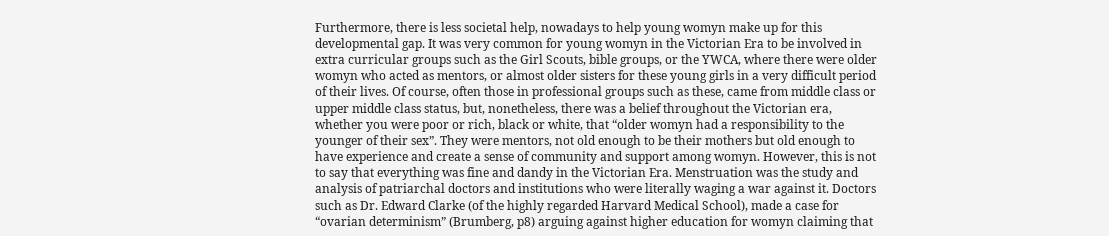Furthermore, there is less societal help, nowadays to help young womyn make up for this developmental gap. It was very common for young womyn in the Victorian Era to be involved in extra curricular groups such as the Girl Scouts, bible groups, or the YWCA, where there were older womyn who acted as mentors, or almost older sisters for these young girls in a very difficult period of their lives. Of course, often those in professional groups such as these, came from middle class or upper middle class status, but, nonetheless, there was a belief throughout the Victorian era, whether you were poor or rich, black or white, that “older womyn had a responsibility to the younger of their sex”. They were mentors, not old enough to be their mothers but old enough to have experience and create a sense of community and support among womyn. However, this is not to say that everything was fine and dandy in the Victorian Era. Menstruation was the study and analysis of patriarchal doctors and institutions who were literally waging a war against it. Doctors such as Dr. Edward Clarke (of the highly regarded Harvard Medical School), made a case for “ovarian determinism” (Brumberg, p8) arguing against higher education for womyn claiming that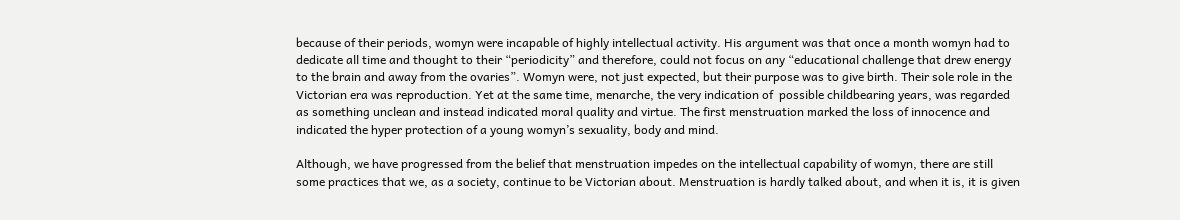because of their periods, womyn were incapable of highly intellectual activity. His argument was that once a month womyn had to dedicate all time and thought to their “periodicity” and therefore, could not focus on any “educational challenge that drew energy to the brain and away from the ovaries”. Womyn were, not just expected, but their purpose was to give birth. Their sole role in the Victorian era was reproduction. Yet at the same time, menarche, the very indication of  possible childbearing years, was regarded as something unclean and instead indicated moral quality and virtue. The first menstruation marked the loss of innocence and indicated the hyper protection of a young womyn’s sexuality, body and mind.

Although, we have progressed from the belief that menstruation impedes on the intellectual capability of womyn, there are still some practices that we, as a society, continue to be Victorian about. Menstruation is hardly talked about, and when it is, it is given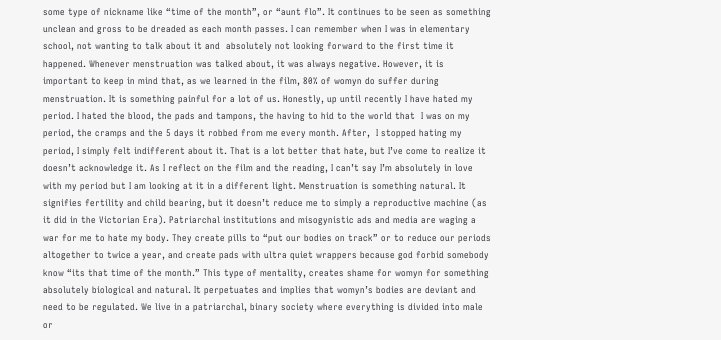some type of nickname like “time of the month”, or “aunt flo”. It continues to be seen as something unclean and gross to be dreaded as each month passes. I can remember when I was in elementary school, not wanting to talk about it and  absolutely not looking forward to the first time it happened. Whenever menstruation was talked about, it was always negative. However, it is important to keep in mind that, as we learned in the film, 80% of womyn do suffer during menstruation. It is something painful for a lot of us. Honestly, up until recently I have hated my period. I hated the blood, the pads and tampons, the having to hid to the world that  I was on my period, the cramps and the 5 days it robbed from me every month. After,  I stopped hating my period, I simply felt indifferent about it. That is a lot better that hate, but I’ve come to realize it doesn’t acknowledge it. As I reflect on the film and the reading, I can’t say I’m absolutely in love with my period but I am looking at it in a different light. Menstruation is something natural. It signifies fertility and child bearing, but it doesn’t reduce me to simply a reproductive machine (as it did in the Victorian Era). Patriarchal institutions and misogynistic ads and media are waging a war for me to hate my body. They create pills to “put our bodies on track” or to reduce our periods altogether to twice a year, and create pads with ultra quiet wrappers because god forbid somebody know “its that time of the month.” This type of mentality, creates shame for womyn for something absolutely biological and natural. It perpetuates and implies that womyn’s bodies are deviant and need to be regulated. We live in a patriarchal, binary society where everything is divided into male or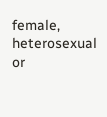female, heterosexual or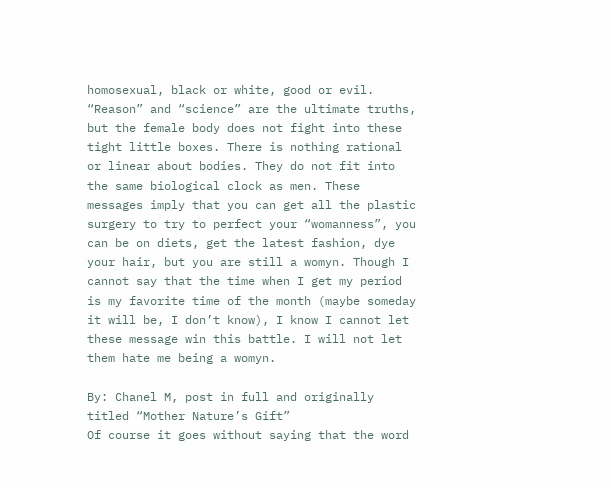homosexual, black or white, good or evil. “Reason” and “science” are the ultimate truths, but the female body does not fight into these tight little boxes. There is nothing rational or linear about bodies. They do not fit into the same biological clock as men. These messages imply that you can get all the plastic surgery to try to perfect your “womanness”, you can be on diets, get the latest fashion, dye your hair, but you are still a womyn. Though I cannot say that the time when I get my period is my favorite time of the month (maybe someday it will be, I don’t know), I know I cannot let these message win this battle. I will not let them hate me being a womyn.

By: Chanel M, post in full and originally titled “Mother Nature’s Gift”
Of course it goes without saying that the word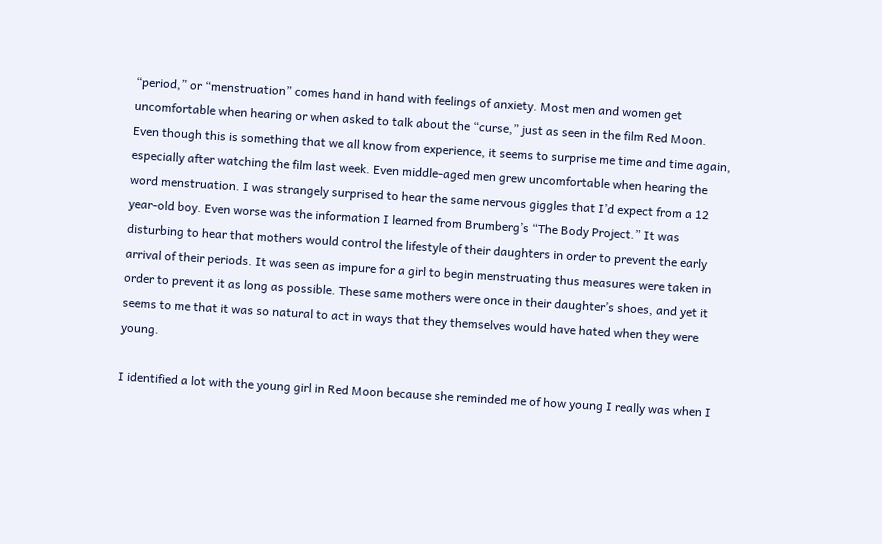“period,” or “menstruation” comes hand in hand with feelings of anxiety. Most men and women get uncomfortable when hearing or when asked to talk about the “curse,” just as seen in the film Red Moon. Even though this is something that we all know from experience, it seems to surprise me time and time again, especially after watching the film last week. Even middle-aged men grew uncomfortable when hearing the word menstruation. I was strangely surprised to hear the same nervous giggles that I’d expect from a 12 year-old boy. Even worse was the information I learned from Brumberg’s “The Body Project.” It was disturbing to hear that mothers would control the lifestyle of their daughters in order to prevent the early arrival of their periods. It was seen as impure for a girl to begin menstruating thus measures were taken in order to prevent it as long as possible. These same mothers were once in their daughter’s shoes, and yet it seems to me that it was so natural to act in ways that they themselves would have hated when they were young.

I identified a lot with the young girl in Red Moon because she reminded me of how young I really was when I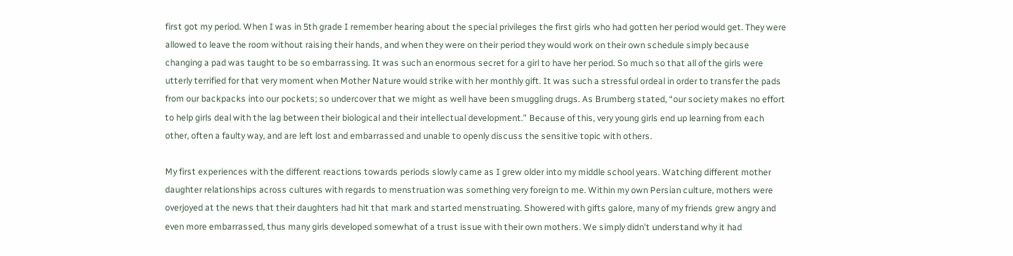first got my period. When I was in 5th grade I remember hearing about the special privileges the first girls who had gotten her period would get. They were allowed to leave the room without raising their hands, and when they were on their period they would work on their own schedule simply because changing a pad was taught to be so embarrassing. It was such an enormous secret for a girl to have her period. So much so that all of the girls were utterly terrified for that very moment when Mother Nature would strike with her monthly gift. It was such a stressful ordeal in order to transfer the pads from our backpacks into our pockets; so undercover that we might as well have been smuggling drugs. As Brumberg stated, “our society makes no effort to help girls deal with the lag between their biological and their intellectual development.” Because of this, very young girls end up learning from each other, often a faulty way, and are left lost and embarrassed and unable to openly discuss the sensitive topic with others.

My first experiences with the different reactions towards periods slowly came as I grew older into my middle school years. Watching different mother daughter relationships across cultures with regards to menstruation was something very foreign to me. Within my own Persian culture, mothers were overjoyed at the news that their daughters had hit that mark and started menstruating. Showered with gifts galore, many of my friends grew angry and even more embarrassed, thus many girls developed somewhat of a trust issue with their own mothers. We simply didn’t understand why it had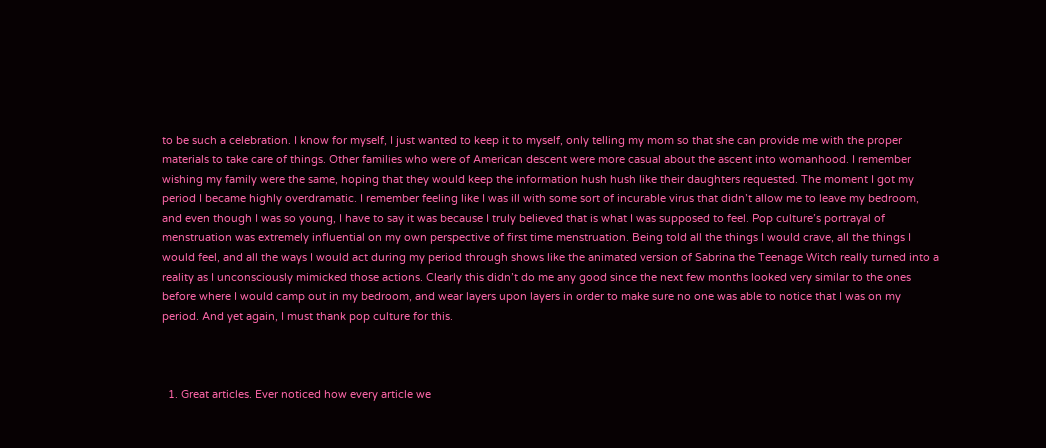to be such a celebration. I know for myself, I just wanted to keep it to myself, only telling my mom so that she can provide me with the proper materials to take care of things. Other families who were of American descent were more casual about the ascent into womanhood. I remember wishing my family were the same, hoping that they would keep the information hush hush like their daughters requested. The moment I got my period I became highly overdramatic. I remember feeling like I was ill with some sort of incurable virus that didn’t allow me to leave my bedroom, and even though I was so young, I have to say it was because I truly believed that is what I was supposed to feel. Pop culture’s portrayal of menstruation was extremely influential on my own perspective of first time menstruation. Being told all the things I would crave, all the things I would feel, and all the ways I would act during my period through shows like the animated version of Sabrina the Teenage Witch really turned into a reality as I unconsciously mimicked those actions. Clearly this didn’t do me any good since the next few months looked very similar to the ones before where I would camp out in my bedroom, and wear layers upon layers in order to make sure no one was able to notice that I was on my period. And yet again, I must thank pop culture for this.



  1. Great articles. Ever noticed how every article we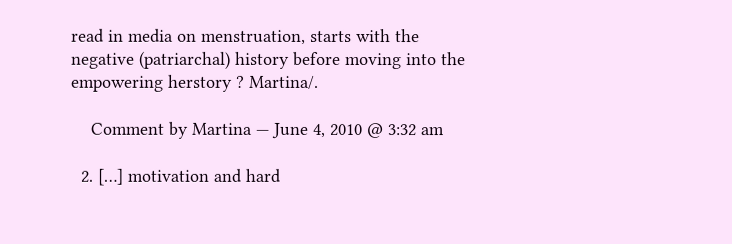read in media on menstruation, starts with the negative (patriarchal) history before moving into the empowering herstory ? Martina/.

    Comment by Martina — June 4, 2010 @ 3:32 am

  2. […] motivation and hard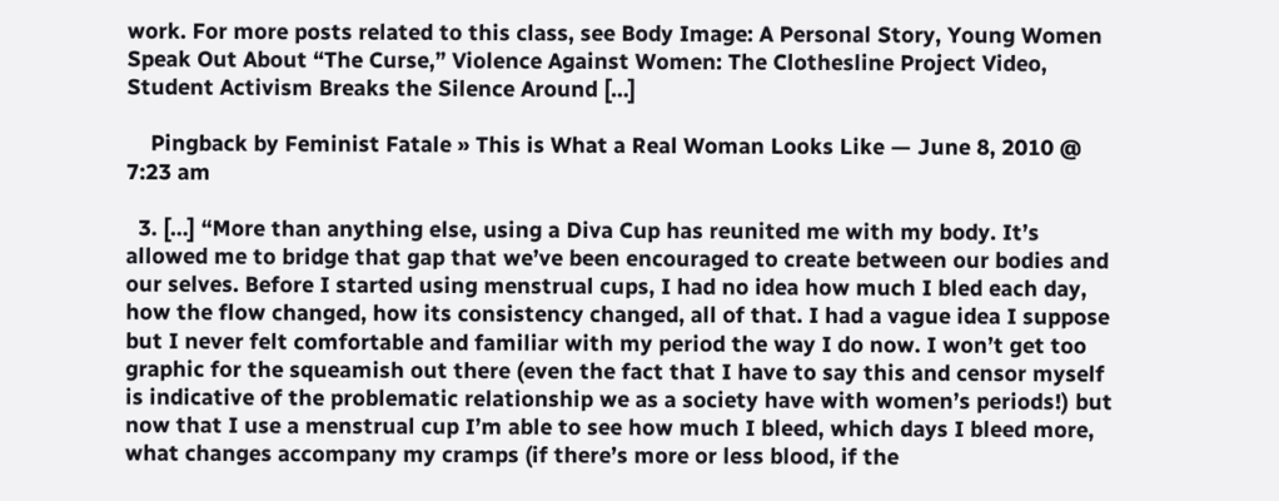work. For more posts related to this class, see Body Image: A Personal Story, Young Women Speak Out About “The Curse,” Violence Against Women: The Clothesline Project Video, Student Activism Breaks the Silence Around […]

    Pingback by Feminist Fatale » This is What a Real Woman Looks Like — June 8, 2010 @ 7:23 am

  3. […] “More than anything else, using a Diva Cup has reunited me with my body. It’s allowed me to bridge that gap that we’ve been encouraged to create between our bodies and our selves. Before I started using menstrual cups, I had no idea how much I bled each day, how the flow changed, how its consistency changed, all of that. I had a vague idea I suppose but I never felt comfortable and familiar with my period the way I do now. I won’t get too graphic for the squeamish out there (even the fact that I have to say this and censor myself is indicative of the problematic relationship we as a society have with women’s periods!) but now that I use a menstrual cup I’m able to see how much I bleed, which days I bleed more, what changes accompany my cramps (if there’s more or less blood, if the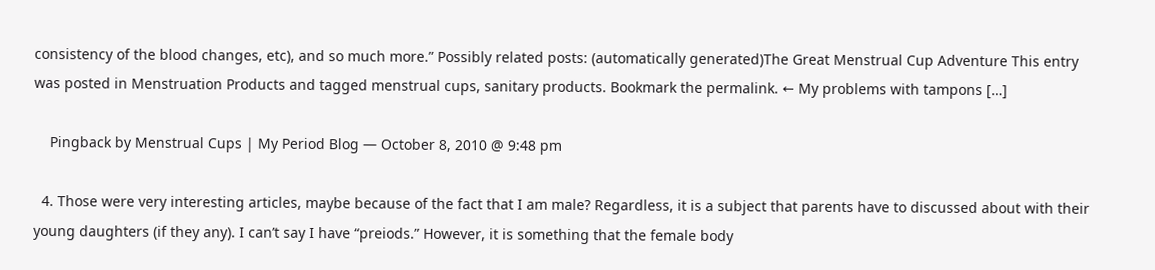consistency of the blood changes, etc), and so much more.” Possibly related posts: (automatically generated)The Great Menstrual Cup Adventure This entry was posted in Menstruation Products and tagged menstrual cups, sanitary products. Bookmark the permalink. ← My problems with tampons […]

    Pingback by Menstrual Cups | My Period Blog — October 8, 2010 @ 9:48 pm

  4. Those were very interesting articles, maybe because of the fact that I am male? Regardless, it is a subject that parents have to discussed about with their young daughters (if they any). I can’t say I have “preiods.” However, it is something that the female body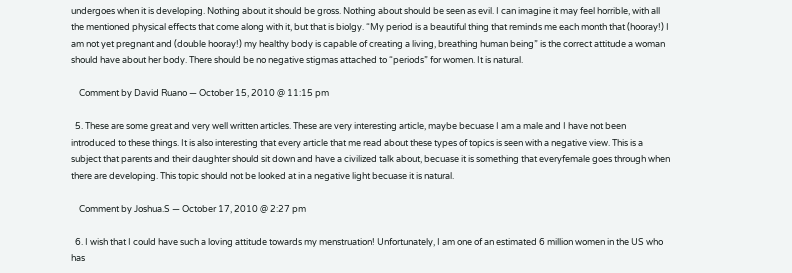undergoes when it is developing. Nothing about it should be gross. Nothing about should be seen as evil. I can imagine it may feel horrible, with all the mentioned physical effects that come along with it, but that is biolgy. “My period is a beautiful thing that reminds me each month that (hooray!) I am not yet pregnant and (double hooray!) my healthy body is capable of creating a living, breathing human being” is the correct attitude a woman should have about her body. There should be no negative stigmas attached to “periods” for women. It is natural.

    Comment by David Ruano — October 15, 2010 @ 11:15 pm

  5. These are some great and very well written articles. These are very interesting article, maybe becuase I am a male and I have not been introduced to these things. It is also interesting that every article that me read about these types of topics is seen with a negative view. This is a subject that parents and their daughter should sit down and have a civilized talk about, becuase it is something that everyfemale goes through when there are developing. This topic should not be looked at in a negative light becuase it is natural.

    Comment by Joshua.S — October 17, 2010 @ 2:27 pm

  6. I wish that I could have such a loving attitude towards my menstruation! Unfortunately, I am one of an estimated 6 million women in the US who has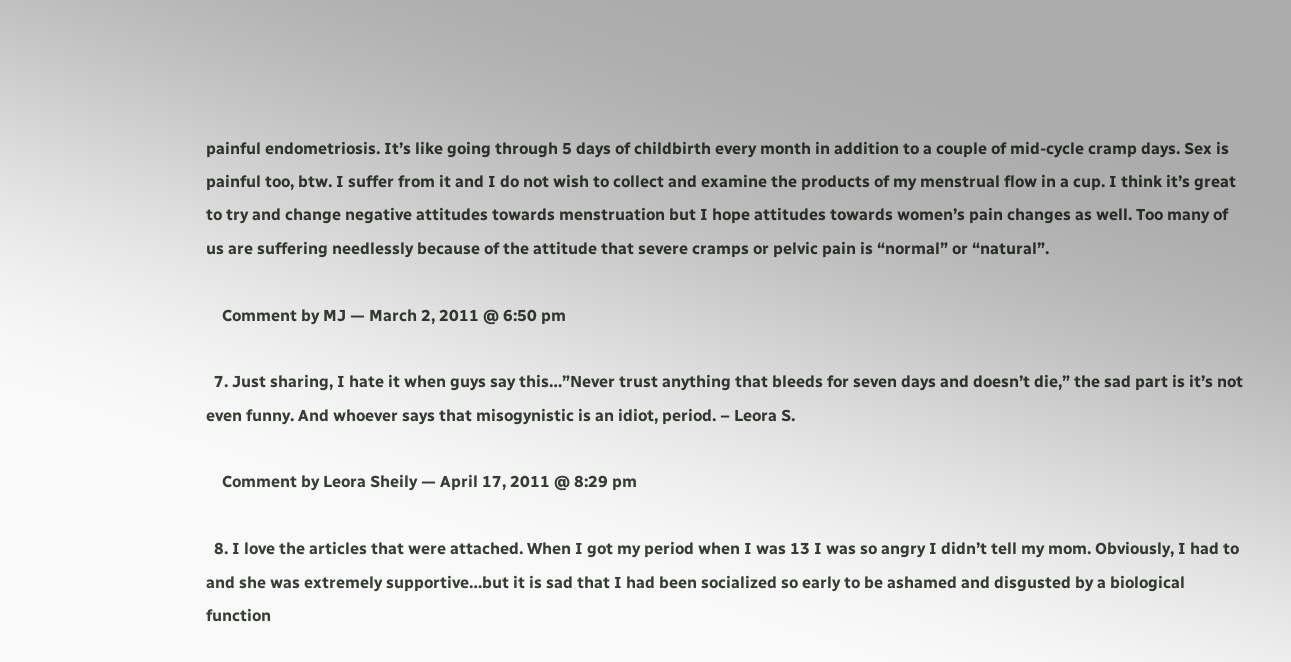painful endometriosis. It’s like going through 5 days of childbirth every month in addition to a couple of mid-cycle cramp days. Sex is painful too, btw. I suffer from it and I do not wish to collect and examine the products of my menstrual flow in a cup. I think it’s great to try and change negative attitudes towards menstruation but I hope attitudes towards women’s pain changes as well. Too many of us are suffering needlessly because of the attitude that severe cramps or pelvic pain is “normal” or “natural”.

    Comment by MJ — March 2, 2011 @ 6:50 pm

  7. Just sharing, I hate it when guys say this…”Never trust anything that bleeds for seven days and doesn’t die,” the sad part is it’s not even funny. And whoever says that misogynistic is an idiot, period. – Leora S.

    Comment by Leora Sheily — April 17, 2011 @ 8:29 pm

  8. I love the articles that were attached. When I got my period when I was 13 I was so angry I didn’t tell my mom. Obviously, I had to and she was extremely supportive…but it is sad that I had been socialized so early to be ashamed and disgusted by a biological function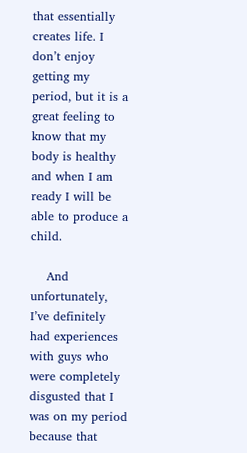that essentially creates life. I don’t enjoy getting my period, but it is a great feeling to know that my body is healthy and when I am ready I will be able to produce a child.

    And unfortunately, I’ve definitely had experiences with guys who were completely disgusted that I was on my period because that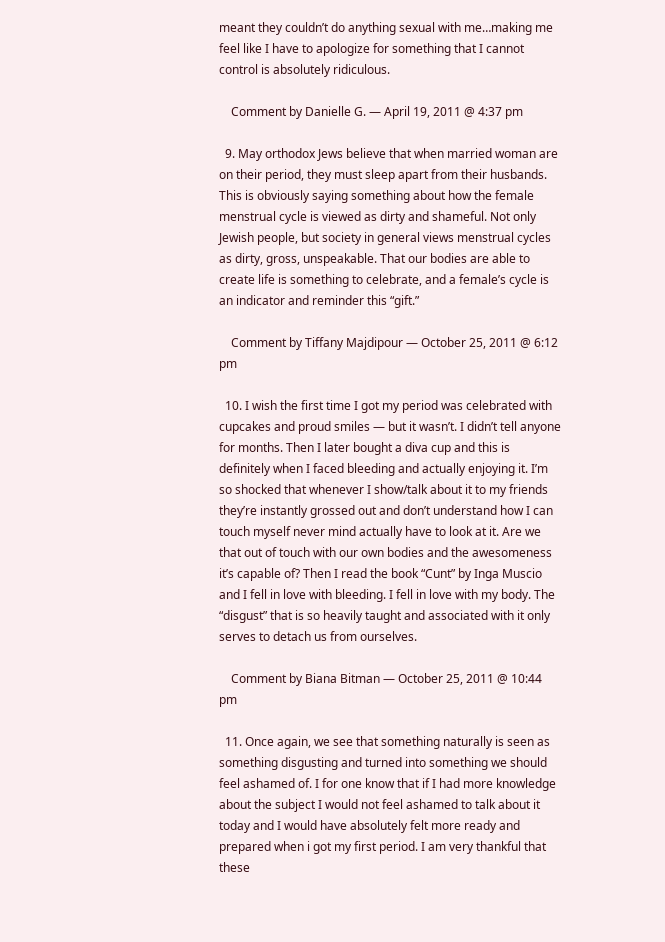meant they couldn’t do anything sexual with me…making me feel like I have to apologize for something that I cannot control is absolutely ridiculous.

    Comment by Danielle G. — April 19, 2011 @ 4:37 pm

  9. May orthodox Jews believe that when married woman are on their period, they must sleep apart from their husbands. This is obviously saying something about how the female menstrual cycle is viewed as dirty and shameful. Not only Jewish people, but society in general views menstrual cycles as dirty, gross, unspeakable. That our bodies are able to create life is something to celebrate, and a female’s cycle is an indicator and reminder this “gift.”

    Comment by Tiffany Majdipour — October 25, 2011 @ 6:12 pm

  10. I wish the first time I got my period was celebrated with cupcakes and proud smiles — but it wasn’t. I didn’t tell anyone for months. Then I later bought a diva cup and this is definitely when I faced bleeding and actually enjoying it. I’m so shocked that whenever I show/talk about it to my friends they’re instantly grossed out and don’t understand how I can touch myself never mind actually have to look at it. Are we that out of touch with our own bodies and the awesomeness it’s capable of? Then I read the book “Cunt” by Inga Muscio and I fell in love with bleeding. I fell in love with my body. The “disgust” that is so heavily taught and associated with it only serves to detach us from ourselves.

    Comment by Biana Bitman — October 25, 2011 @ 10:44 pm

  11. Once again, we see that something naturally is seen as something disgusting and turned into something we should feel ashamed of. I for one know that if I had more knowledge about the subject I would not feel ashamed to talk about it today and I would have absolutely felt more ready and prepared when i got my first period. I am very thankful that these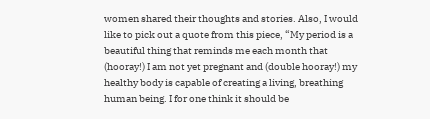women shared their thoughts and stories. Also, I would like to pick out a quote from this piece, “My period is a beautiful thing that reminds me each month that (hooray!) I am not yet pregnant and (double hooray!) my healthy body is capable of creating a living, breathing human being. I for one think it should be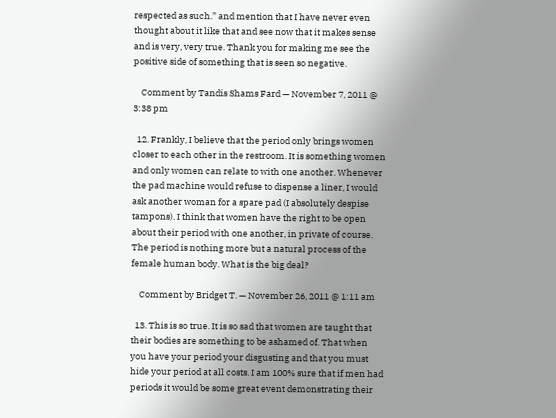respected as such.” and mention that I have never even thought about it like that and see now that it makes sense and is very, very true. Thank you for making me see the positive side of something that is seen so negative.

    Comment by Tandis Shams Fard — November 7, 2011 @ 3:38 pm

  12. Frankly, I believe that the period only brings women closer to each other in the restroom. It is something women and only women can relate to with one another. Whenever the pad machine would refuse to dispense a liner, I would ask another woman for a spare pad (I absolutely despise tampons). I think that women have the right to be open about their period with one another, in private of course. The period is nothing more but a natural process of the female human body. What is the big deal?

    Comment by Bridget T. — November 26, 2011 @ 1:11 am

  13. This is so true. It is so sad that women are taught that their bodies are something to be ashamed of. That when you have your period your disgusting and that you must hide your period at all costs. I am 100% sure that if men had periods it would be some great event demonstrating their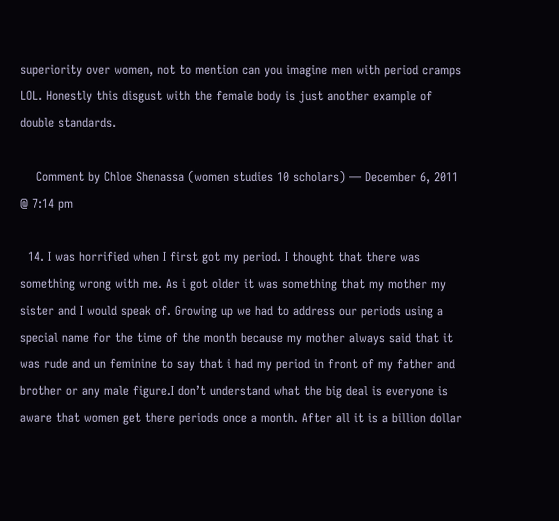superiority over women, not to mention can you imagine men with period cramps LOL. Honestly this disgust with the female body is just another example of double standards.

    Comment by Chloe Shenassa (women studies 10 scholars) — December 6, 2011 @ 7:14 pm

  14. I was horrified when I first got my period. I thought that there was something wrong with me. As i got older it was something that my mother my sister and I would speak of. Growing up we had to address our periods using a special name for the time of the month because my mother always said that it was rude and un feminine to say that i had my period in front of my father and brother or any male figure.I don’t understand what the big deal is everyone is aware that women get there periods once a month. After all it is a billion dollar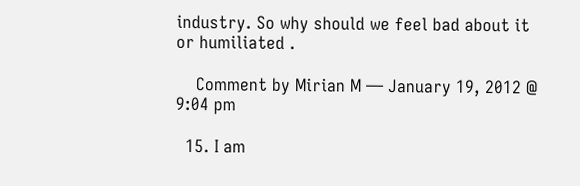industry. So why should we feel bad about it or humiliated .

    Comment by Mirian M — January 19, 2012 @ 9:04 pm

  15. I am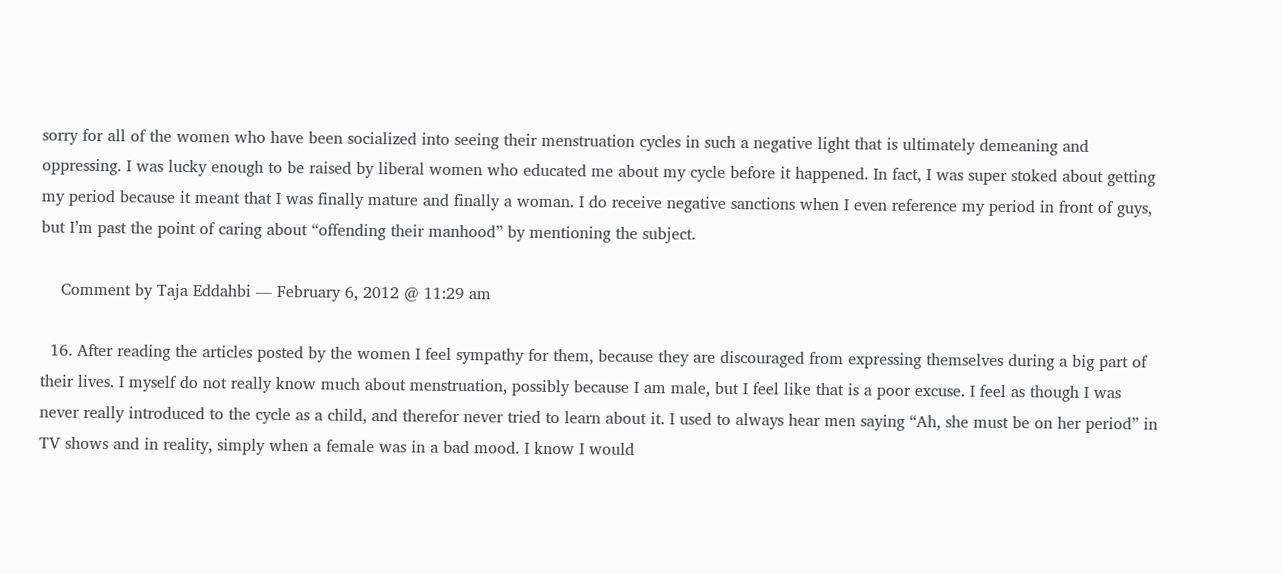sorry for all of the women who have been socialized into seeing their menstruation cycles in such a negative light that is ultimately demeaning and oppressing. I was lucky enough to be raised by liberal women who educated me about my cycle before it happened. In fact, I was super stoked about getting my period because it meant that I was finally mature and finally a woman. I do receive negative sanctions when I even reference my period in front of guys, but I’m past the point of caring about “offending their manhood” by mentioning the subject.

    Comment by Taja Eddahbi — February 6, 2012 @ 11:29 am

  16. After reading the articles posted by the women I feel sympathy for them, because they are discouraged from expressing themselves during a big part of their lives. I myself do not really know much about menstruation, possibly because I am male, but I feel like that is a poor excuse. I feel as though I was never really introduced to the cycle as a child, and therefor never tried to learn about it. I used to always hear men saying “Ah, she must be on her period” in TV shows and in reality, simply when a female was in a bad mood. I know I would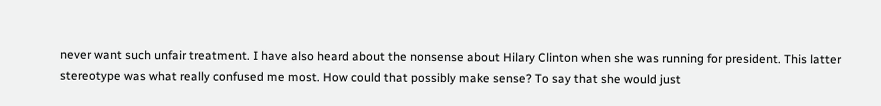never want such unfair treatment. I have also heard about the nonsense about Hilary Clinton when she was running for president. This latter stereotype was what really confused me most. How could that possibly make sense? To say that she would just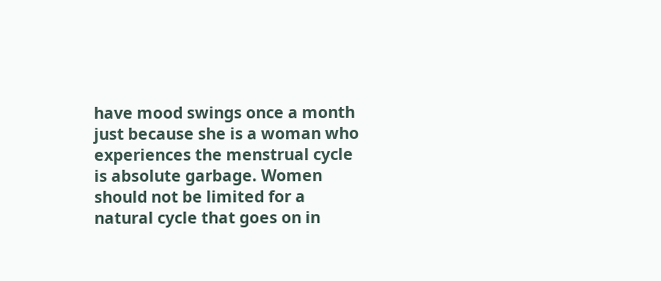have mood swings once a month just because she is a woman who experiences the menstrual cycle is absolute garbage. Women should not be limited for a natural cycle that goes on in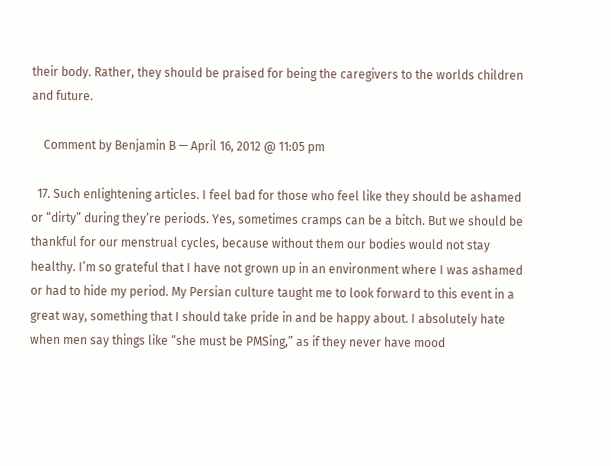their body. Rather, they should be praised for being the caregivers to the worlds children and future.

    Comment by Benjamin B — April 16, 2012 @ 11:05 pm

  17. Such enlightening articles. I feel bad for those who feel like they should be ashamed or “dirty” during they’re periods. Yes, sometimes cramps can be a bitch. But we should be thankful for our menstrual cycles, because without them our bodies would not stay healthy. I’m so grateful that I have not grown up in an environment where I was ashamed or had to hide my period. My Persian culture taught me to look forward to this event in a great way, something that I should take pride in and be happy about. I absolutely hate when men say things like “she must be PMSing,” as if they never have mood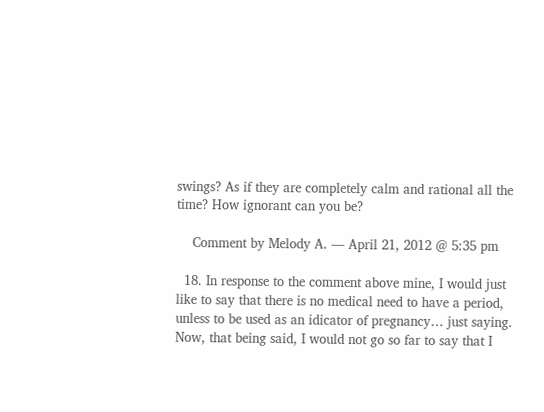swings? As if they are completely calm and rational all the time? How ignorant can you be?

    Comment by Melody A. — April 21, 2012 @ 5:35 pm

  18. In response to the comment above mine, I would just like to say that there is no medical need to have a period, unless to be used as an idicator of pregnancy… just saying. Now, that being said, I would not go so far to say that I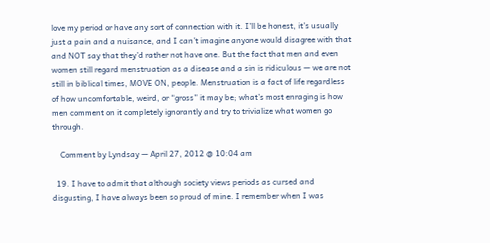love my period or have any sort of connection with it. I’ll be honest, it’s usually just a pain and a nuisance, and I can’t imagine anyone would disagree with that and NOT say that they’d rather not have one. But the fact that men and even women still regard menstruation as a disease and a sin is ridiculous — we are not still in biblical times, MOVE ON, people. Menstruation is a fact of life regardless of how uncomfortable, weird, or “gross” it may be; what’s most enraging is how men comment on it completely ignorantly and try to trivialize what women go through.

    Comment by Lyndsay — April 27, 2012 @ 10:04 am

  19. I have to admit that although society views periods as cursed and disgusting, I have always been so proud of mine. I remember when I was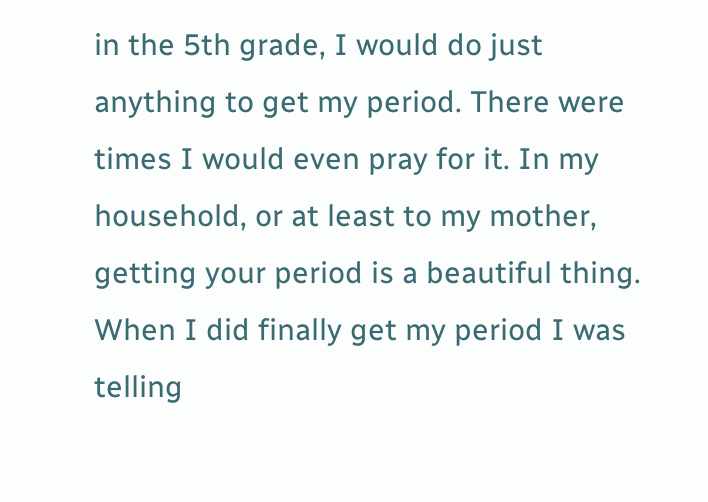in the 5th grade, I would do just anything to get my period. There were times I would even pray for it. In my household, or at least to my mother, getting your period is a beautiful thing. When I did finally get my period I was telling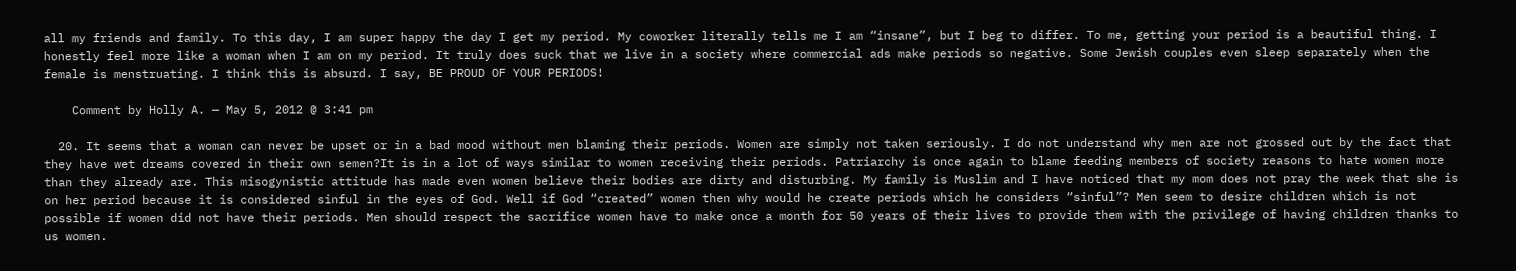all my friends and family. To this day, I am super happy the day I get my period. My coworker literally tells me I am “insane”, but I beg to differ. To me, getting your period is a beautiful thing. I honestly feel more like a woman when I am on my period. It truly does suck that we live in a society where commercial ads make periods so negative. Some Jewish couples even sleep separately when the female is menstruating. I think this is absurd. I say, BE PROUD OF YOUR PERIODS!

    Comment by Holly A. — May 5, 2012 @ 3:41 pm

  20. It seems that a woman can never be upset or in a bad mood without men blaming their periods. Women are simply not taken seriously. I do not understand why men are not grossed out by the fact that they have wet dreams covered in their own semen?It is in a lot of ways similar to women receiving their periods. Patriarchy is once again to blame feeding members of society reasons to hate women more than they already are. This misogynistic attitude has made even women believe their bodies are dirty and disturbing. My family is Muslim and I have noticed that my mom does not pray the week that she is on her period because it is considered sinful in the eyes of God. Well if God “created” women then why would he create periods which he considers “sinful”? Men seem to desire children which is not possible if women did not have their periods. Men should respect the sacrifice women have to make once a month for 50 years of their lives to provide them with the privilege of having children thanks to us women.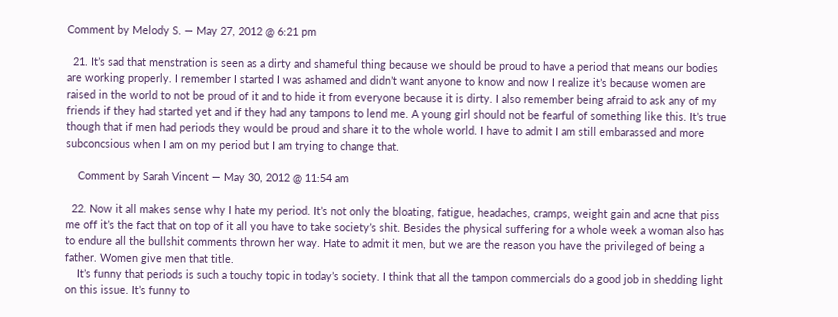Comment by Melody S. — May 27, 2012 @ 6:21 pm

  21. It’s sad that menstration is seen as a dirty and shameful thing because we should be proud to have a period that means our bodies are working properly. I remember I started I was ashamed and didn’t want anyone to know and now I realize it’s because women are raised in the world to not be proud of it and to hide it from everyone because it is dirty. I also remember being afraid to ask any of my friends if they had started yet and if they had any tampons to lend me. A young girl should not be fearful of something like this. It’s true though that if men had periods they would be proud and share it to the whole world. I have to admit I am still embarassed and more subconcsious when I am on my period but I am trying to change that.

    Comment by Sarah Vincent — May 30, 2012 @ 11:54 am

  22. Now it all makes sense why I hate my period. It’s not only the bloating, fatigue, headaches, cramps, weight gain and acne that piss me off it’s the fact that on top of it all you have to take society’s shit. Besides the physical suffering for a whole week a woman also has to endure all the bullshit comments thrown her way. Hate to admit it men, but we are the reason you have the privileged of being a father. Women give men that title.
    It’s funny that periods is such a touchy topic in today’s society. I think that all the tampon commercials do a good job in shedding light on this issue. It’s funny to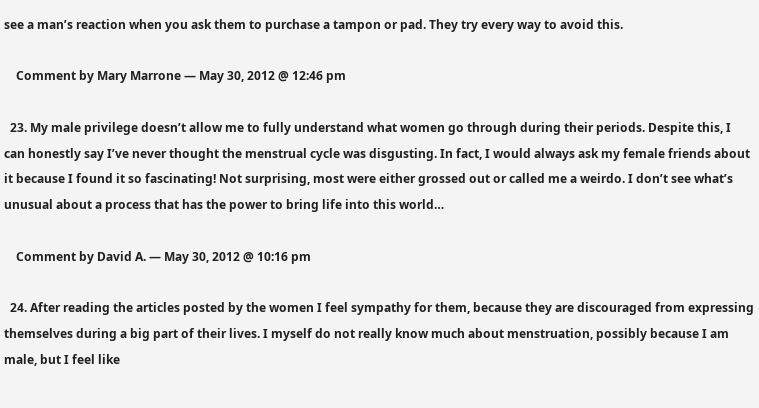see a man’s reaction when you ask them to purchase a tampon or pad. They try every way to avoid this.

    Comment by Mary Marrone — May 30, 2012 @ 12:46 pm

  23. My male privilege doesn’t allow me to fully understand what women go through during their periods. Despite this, I can honestly say I’ve never thought the menstrual cycle was disgusting. In fact, I would always ask my female friends about it because I found it so fascinating! Not surprising, most were either grossed out or called me a weirdo. I don’t see what’s unusual about a process that has the power to bring life into this world…

    Comment by David A. — May 30, 2012 @ 10:16 pm

  24. After reading the articles posted by the women I feel sympathy for them, because they are discouraged from expressing themselves during a big part of their lives. I myself do not really know much about menstruation, possibly because I am male, but I feel like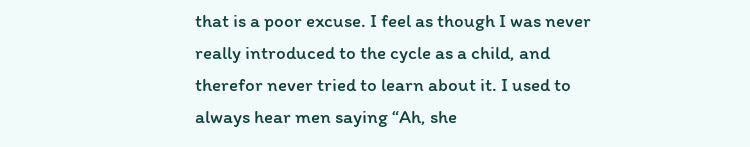that is a poor excuse. I feel as though I was never really introduced to the cycle as a child, and therefor never tried to learn about it. I used to always hear men saying “Ah, she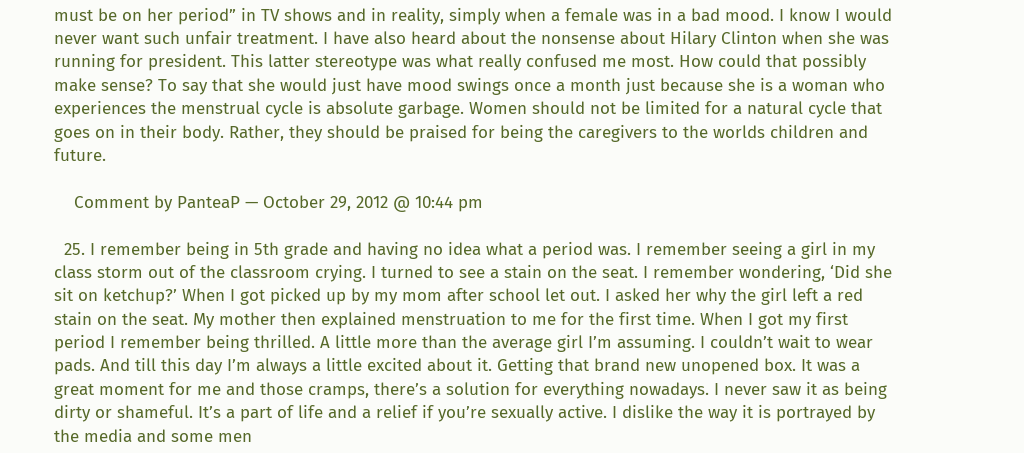must be on her period” in TV shows and in reality, simply when a female was in a bad mood. I know I would never want such unfair treatment. I have also heard about the nonsense about Hilary Clinton when she was running for president. This latter stereotype was what really confused me most. How could that possibly make sense? To say that she would just have mood swings once a month just because she is a woman who experiences the menstrual cycle is absolute garbage. Women should not be limited for a natural cycle that goes on in their body. Rather, they should be praised for being the caregivers to the worlds children and future.

    Comment by PanteaP — October 29, 2012 @ 10:44 pm

  25. I remember being in 5th grade and having no idea what a period was. I remember seeing a girl in my class storm out of the classroom crying. I turned to see a stain on the seat. I remember wondering, ‘Did she sit on ketchup?’ When I got picked up by my mom after school let out. I asked her why the girl left a red stain on the seat. My mother then explained menstruation to me for the first time. When I got my first period I remember being thrilled. A little more than the average girl I’m assuming. I couldn’t wait to wear pads. And till this day I’m always a little excited about it. Getting that brand new unopened box. It was a great moment for me and those cramps, there’s a solution for everything nowadays. I never saw it as being dirty or shameful. It’s a part of life and a relief if you’re sexually active. I dislike the way it is portrayed by the media and some men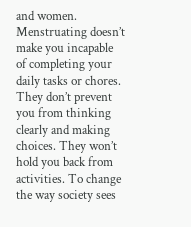and women. Menstruating doesn’t make you incapable of completing your daily tasks or chores. They don’t prevent you from thinking clearly and making choices. They won’t hold you back from activities. To change the way society sees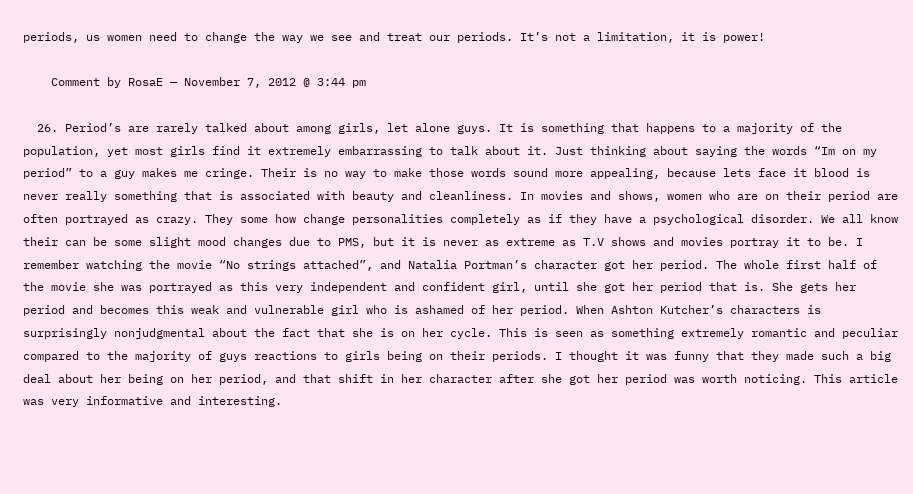periods, us women need to change the way we see and treat our periods. It’s not a limitation, it is power!

    Comment by RosaE — November 7, 2012 @ 3:44 pm

  26. Period’s are rarely talked about among girls, let alone guys. It is something that happens to a majority of the population, yet most girls find it extremely embarrassing to talk about it. Just thinking about saying the words “Im on my period” to a guy makes me cringe. Their is no way to make those words sound more appealing, because lets face it blood is never really something that is associated with beauty and cleanliness. In movies and shows, women who are on their period are often portrayed as crazy. They some how change personalities completely as if they have a psychological disorder. We all know their can be some slight mood changes due to PMS, but it is never as extreme as T.V shows and movies portray it to be. I remember watching the movie “No strings attached”, and Natalia Portman’s character got her period. The whole first half of the movie she was portrayed as this very independent and confident girl, until she got her period that is. She gets her period and becomes this weak and vulnerable girl who is ashamed of her period. When Ashton Kutcher’s characters is surprisingly nonjudgmental about the fact that she is on her cycle. This is seen as something extremely romantic and peculiar compared to the majority of guys reactions to girls being on their periods. I thought it was funny that they made such a big deal about her being on her period, and that shift in her character after she got her period was worth noticing. This article was very informative and interesting.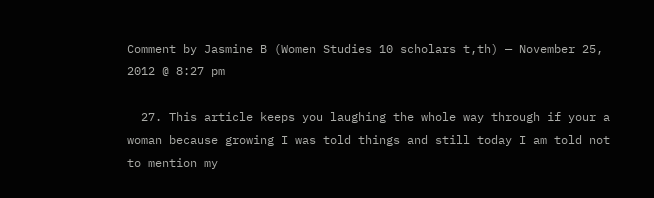Comment by Jasmine B (Women Studies 10 scholars t,th) — November 25, 2012 @ 8:27 pm

  27. This article keeps you laughing the whole way through if your a woman because growing I was told things and still today I am told not to mention my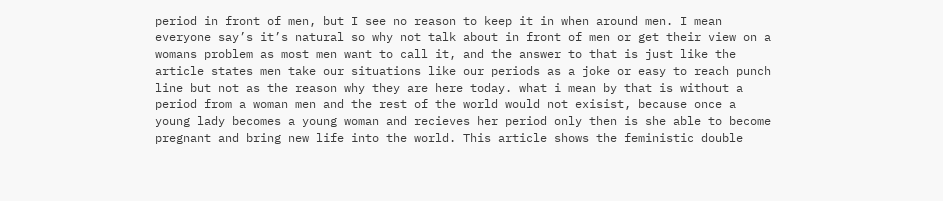period in front of men, but I see no reason to keep it in when around men. I mean everyone say’s it’s natural so why not talk about in front of men or get their view on a womans problem as most men want to call it, and the answer to that is just like the article states men take our situations like our periods as a joke or easy to reach punch line but not as the reason why they are here today. what i mean by that is without a period from a woman men and the rest of the world would not exisist, because once a young lady becomes a young woman and recieves her period only then is she able to become pregnant and bring new life into the world. This article shows the feministic double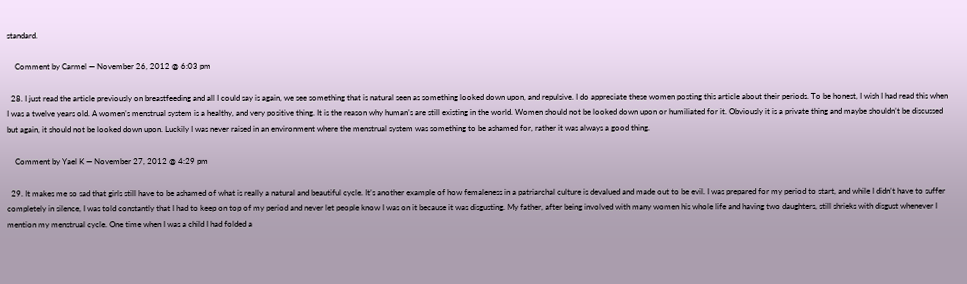standard.

    Comment by Carmel — November 26, 2012 @ 6:03 pm

  28. I just read the article previously on breastfeeding and all I could say is again, we see something that is natural seen as something looked down upon, and repulsive. I do appreciate these women posting this article about their periods. To be honest, I wish I had read this when I was a twelve years old. A women’s menstrual system is a healthy, and very positive thing. It is the reason why human’s are still existing in the world. Women should not be looked down upon or humiliated for it. Obviously it is a private thing and maybe shouldn’t be discussed but again, it should not be looked down upon. Luckily I was never raised in an environment where the menstrual system was something to be ashamed for, rather it was always a good thing.

    Comment by Yael K — November 27, 2012 @ 4:29 pm

  29. It makes me so sad that girls still have to be ashamed of what is really a natural and beautiful cycle. It’s another example of how femaleness in a patriarchal culture is devalued and made out to be evil. I was prepared for my period to start, and while I didn’t have to suffer completely in silence, I was told constantly that I had to keep on top of my period and never let people know I was on it because it was disgusting. My father, after being involved with many women his whole life and having two daughters, still shrieks with disgust whenever I mention my menstrual cycle. One time when I was a child I had folded a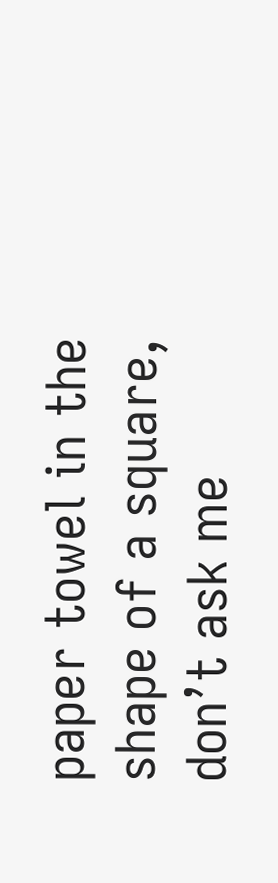paper towel in the shape of a square, don’t ask me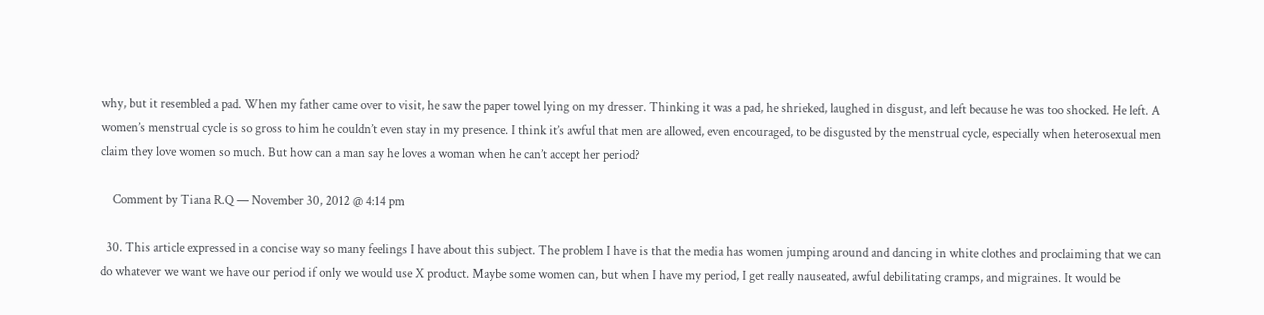why, but it resembled a pad. When my father came over to visit, he saw the paper towel lying on my dresser. Thinking it was a pad, he shrieked, laughed in disgust, and left because he was too shocked. He left. A women’s menstrual cycle is so gross to him he couldn’t even stay in my presence. I think it’s awful that men are allowed, even encouraged, to be disgusted by the menstrual cycle, especially when heterosexual men claim they love women so much. But how can a man say he loves a woman when he can’t accept her period?

    Comment by Tiana R.Q — November 30, 2012 @ 4:14 pm

  30. This article expressed in a concise way so many feelings I have about this subject. The problem I have is that the media has women jumping around and dancing in white clothes and proclaiming that we can do whatever we want we have our period if only we would use X product. Maybe some women can, but when I have my period, I get really nauseated, awful debilitating cramps, and migraines. It would be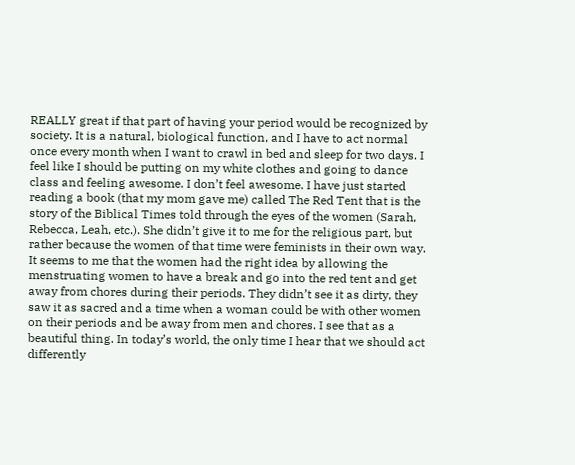REALLY great if that part of having your period would be recognized by society. It is a natural, biological function, and I have to act normal once every month when I want to crawl in bed and sleep for two days. I feel like I should be putting on my white clothes and going to dance class and feeling awesome. I don’t feel awesome. I have just started reading a book (that my mom gave me) called The Red Tent that is the story of the Biblical Times told through the eyes of the women (Sarah, Rebecca, Leah, etc.). She didn’t give it to me for the religious part, but rather because the women of that time were feminists in their own way. It seems to me that the women had the right idea by allowing the menstruating women to have a break and go into the red tent and get away from chores during their periods. They didn’t see it as dirty, they saw it as sacred and a time when a woman could be with other women on their periods and be away from men and chores. I see that as a beautiful thing. In today’s world, the only time I hear that we should act differently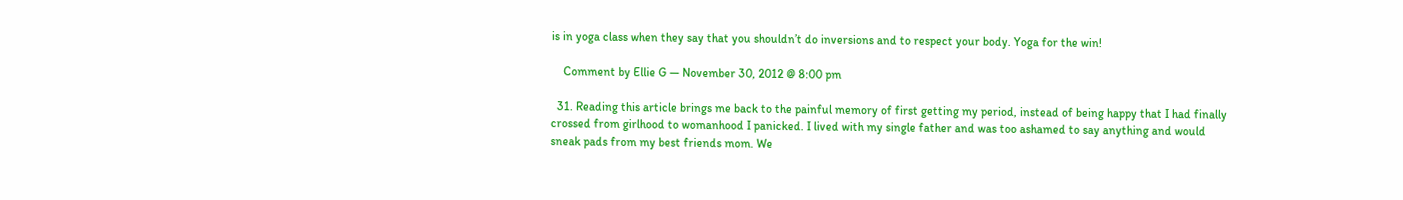is in yoga class when they say that you shouldn’t do inversions and to respect your body. Yoga for the win!

    Comment by Ellie G — November 30, 2012 @ 8:00 pm

  31. Reading this article brings me back to the painful memory of first getting my period, instead of being happy that I had finally crossed from girlhood to womanhood I panicked. I lived with my single father and was too ashamed to say anything and would sneak pads from my best friends mom. We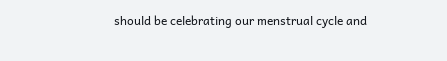should be celebrating our menstrual cycle and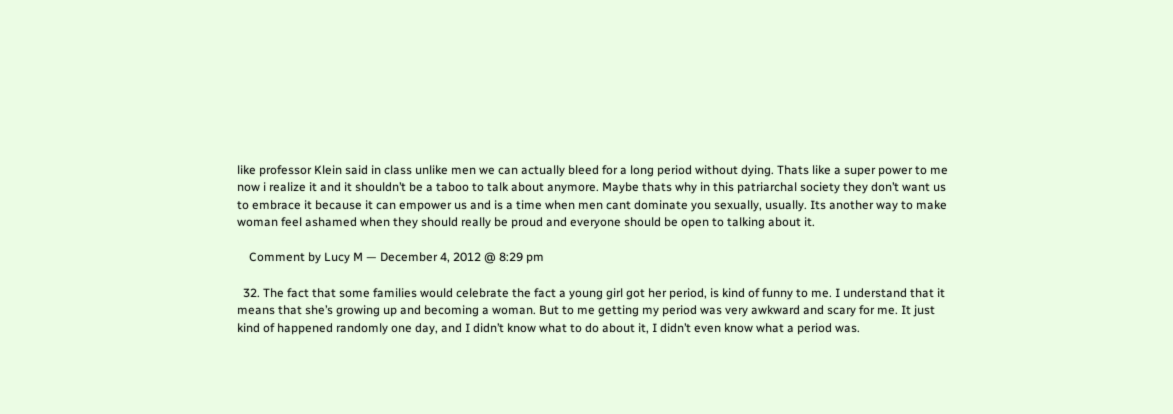like professor Klein said in class unlike men we can actually bleed for a long period without dying. Thats like a super power to me now i realize it and it shouldn’t be a taboo to talk about anymore. Maybe thats why in this patriarchal society they don’t want us to embrace it because it can empower us and is a time when men cant dominate you sexually, usually. Its another way to make woman feel ashamed when they should really be proud and everyone should be open to talking about it.

    Comment by Lucy M — December 4, 2012 @ 8:29 pm

  32. The fact that some families would celebrate the fact a young girl got her period, is kind of funny to me. I understand that it means that she’s growing up and becoming a woman. But to me getting my period was very awkward and scary for me. It just kind of happened randomly one day, and I didn’t know what to do about it, I didn’t even know what a period was.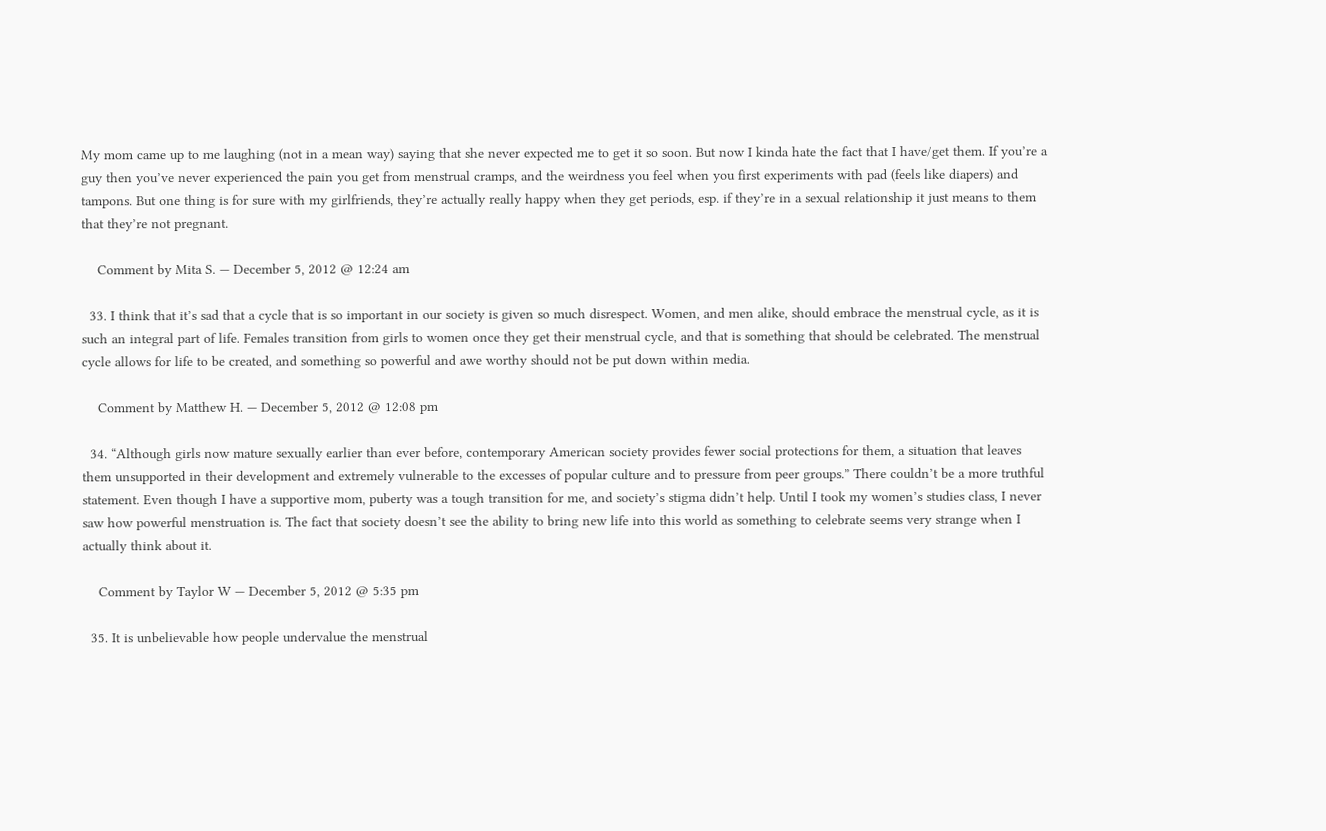My mom came up to me laughing (not in a mean way) saying that she never expected me to get it so soon. But now I kinda hate the fact that I have/get them. If you’re a guy then you’ve never experienced the pain you get from menstrual cramps, and the weirdness you feel when you first experiments with pad (feels like diapers) and tampons. But one thing is for sure with my girlfriends, they’re actually really happy when they get periods, esp. if they’re in a sexual relationship it just means to them that they’re not pregnant.

    Comment by Mita S. — December 5, 2012 @ 12:24 am

  33. I think that it’s sad that a cycle that is so important in our society is given so much disrespect. Women, and men alike, should embrace the menstrual cycle, as it is such an integral part of life. Females transition from girls to women once they get their menstrual cycle, and that is something that should be celebrated. The menstrual cycle allows for life to be created, and something so powerful and awe worthy should not be put down within media.

    Comment by Matthew H. — December 5, 2012 @ 12:08 pm

  34. “Although girls now mature sexually earlier than ever before, contemporary American society provides fewer social protections for them, a situation that leaves them unsupported in their development and extremely vulnerable to the excesses of popular culture and to pressure from peer groups.” There couldn’t be a more truthful statement. Even though I have a supportive mom, puberty was a tough transition for me, and society’s stigma didn’t help. Until I took my women’s studies class, I never saw how powerful menstruation is. The fact that society doesn’t see the ability to bring new life into this world as something to celebrate seems very strange when I actually think about it.

    Comment by Taylor W — December 5, 2012 @ 5:35 pm

  35. It is unbelievable how people undervalue the menstrual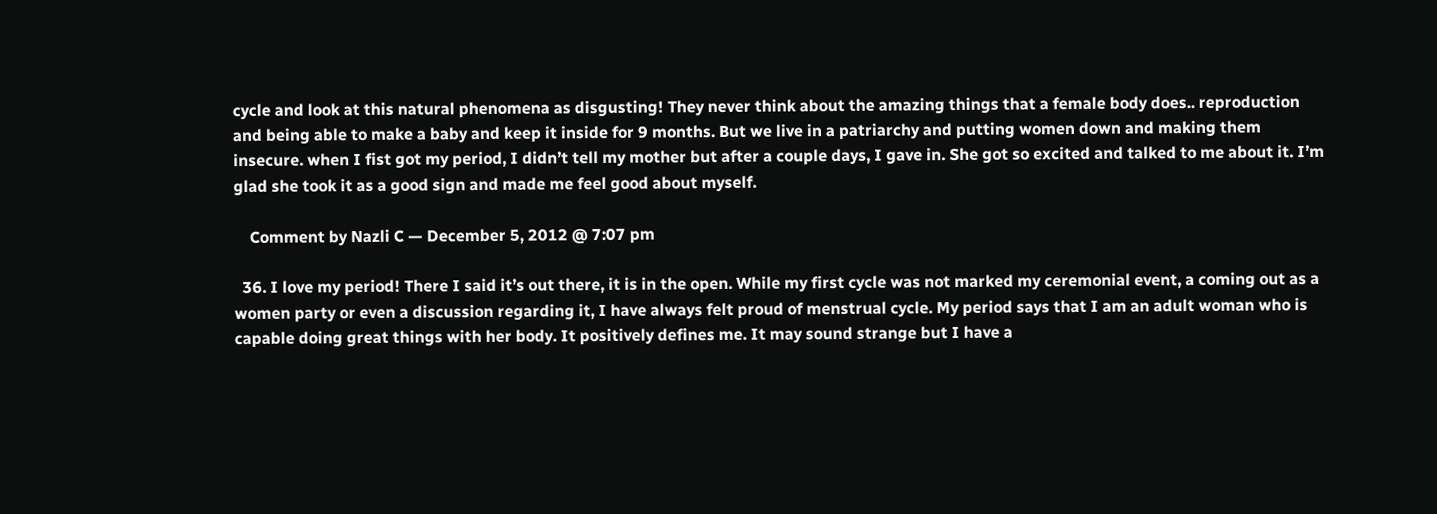cycle and look at this natural phenomena as disgusting! They never think about the amazing things that a female body does.. reproduction and being able to make a baby and keep it inside for 9 months. But we live in a patriarchy and putting women down and making them insecure. when I fist got my period, I didn’t tell my mother but after a couple days, I gave in. She got so excited and talked to me about it. I’m glad she took it as a good sign and made me feel good about myself.

    Comment by Nazli C — December 5, 2012 @ 7:07 pm

  36. I love my period! There I said it’s out there, it is in the open. While my first cycle was not marked my ceremonial event, a coming out as a women party or even a discussion regarding it, I have always felt proud of menstrual cycle. My period says that I am an adult woman who is capable doing great things with her body. It positively defines me. It may sound strange but I have a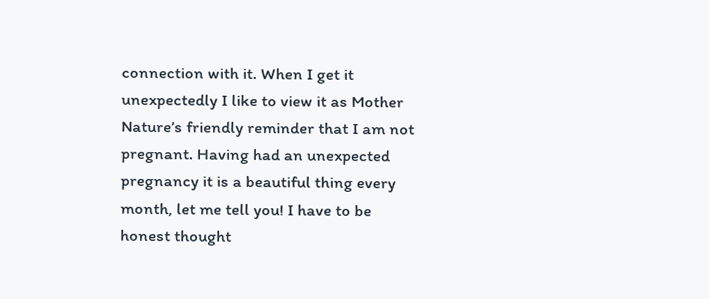connection with it. When I get it unexpectedly I like to view it as Mother Nature’s friendly reminder that I am not pregnant. Having had an unexpected pregnancy it is a beautiful thing every month, let me tell you! I have to be honest thought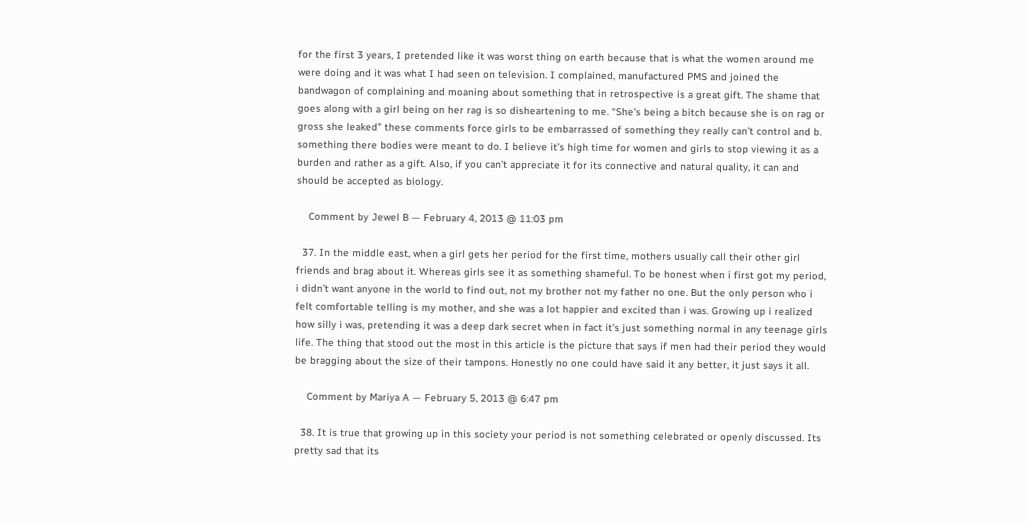for the first 3 years, I pretended like it was worst thing on earth because that is what the women around me were doing and it was what I had seen on television. I complained, manufactured PMS and joined the bandwagon of complaining and moaning about something that in retrospective is a great gift. The shame that goes along with a girl being on her rag is so disheartening to me. “She’s being a bitch because she is on rag or gross she leaked” these comments force girls to be embarrassed of something they really can’t control and b. something there bodies were meant to do. I believe it’s high time for women and girls to stop viewing it as a burden and rather as a gift. Also, if you can’t appreciate it for its connective and natural quality, it can and should be accepted as biology.

    Comment by Jewel B — February 4, 2013 @ 11:03 pm

  37. In the middle east, when a girl gets her period for the first time, mothers usually call their other girl friends and brag about it. Whereas girls see it as something shameful. To be honest when i first got my period, i didn’t want anyone in the world to find out, not my brother not my father no one. But the only person who i felt comfortable telling is my mother, and she was a lot happier and excited than i was. Growing up i realized how silly i was, pretending it was a deep dark secret when in fact it’s just something normal in any teenage girls life. The thing that stood out the most in this article is the picture that says if men had their period they would be bragging about the size of their tampons. Honestly no one could have said it any better, it just says it all.

    Comment by Mariya A — February 5, 2013 @ 6:47 pm

  38. It is true that growing up in this society your period is not something celebrated or openly discussed. Its pretty sad that its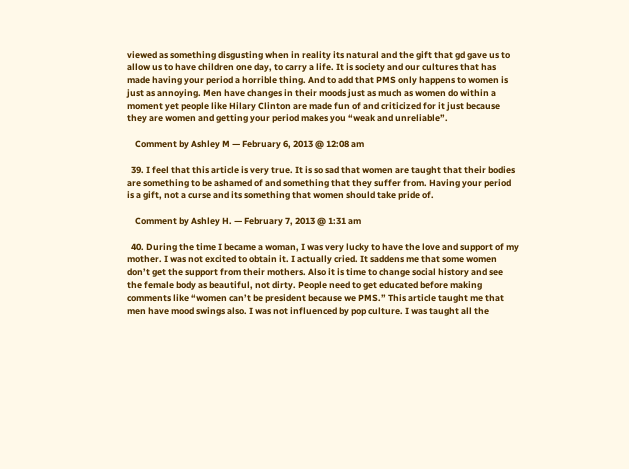viewed as something disgusting when in reality its natural and the gift that gd gave us to allow us to have children one day, to carry a life. It is society and our cultures that has made having your period a horrible thing. And to add that PMS only happens to women is just as annoying. Men have changes in their moods just as much as women do within a moment yet people like Hilary Clinton are made fun of and criticized for it just because they are women and getting your period makes you “weak and unreliable”.

    Comment by Ashley M — February 6, 2013 @ 12:08 am

  39. I feel that this article is very true. It is so sad that women are taught that their bodies are something to be ashamed of and something that they suffer from. Having your period is a gift, not a curse and its something that women should take pride of.

    Comment by Ashley H. — February 7, 2013 @ 1:31 am

  40. During the time I became a woman, I was very lucky to have the love and support of my mother. I was not excited to obtain it. I actually cried. It saddens me that some women don’t get the support from their mothers. Also it is time to change social history and see the female body as beautiful, not dirty. People need to get educated before making comments like “women can’t be president because we PMS.” This article taught me that men have mood swings also. I was not influenced by pop culture. I was taught all the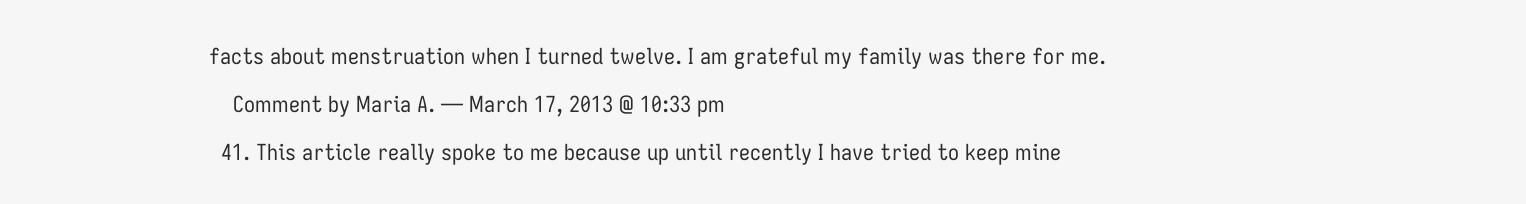facts about menstruation when I turned twelve. I am grateful my family was there for me.

    Comment by Maria A. — March 17, 2013 @ 10:33 pm

  41. This article really spoke to me because up until recently I have tried to keep mine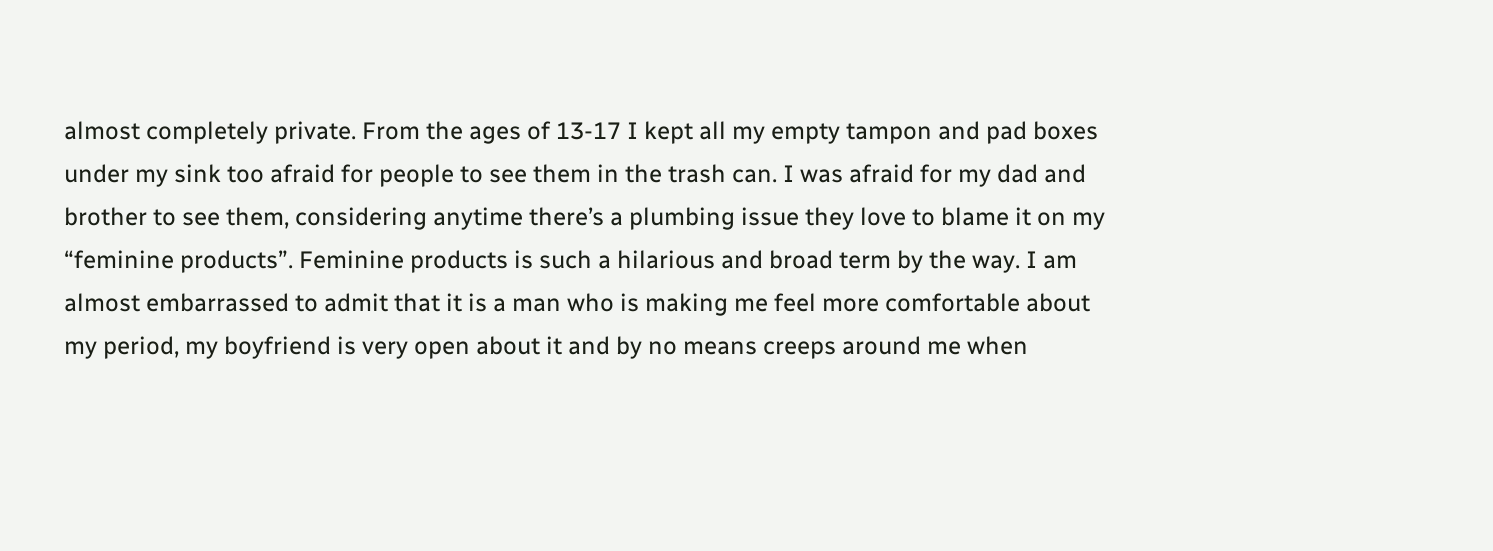almost completely private. From the ages of 13-17 I kept all my empty tampon and pad boxes under my sink too afraid for people to see them in the trash can. I was afraid for my dad and brother to see them, considering anytime there’s a plumbing issue they love to blame it on my “feminine products”. Feminine products is such a hilarious and broad term by the way. I am almost embarrassed to admit that it is a man who is making me feel more comfortable about my period, my boyfriend is very open about it and by no means creeps around me when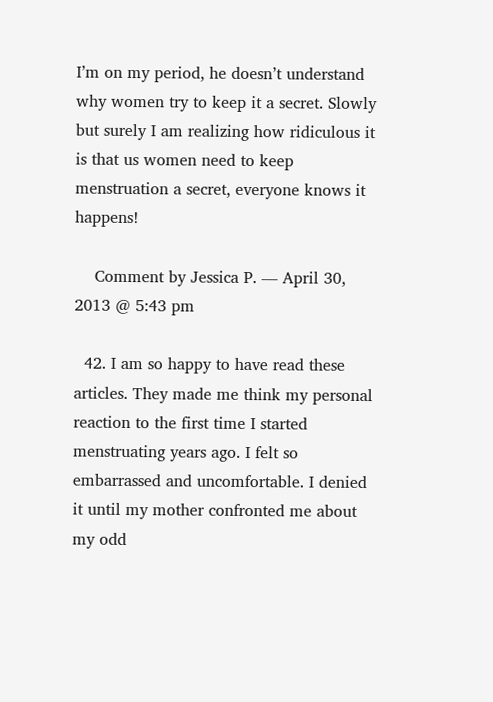I’m on my period, he doesn’t understand why women try to keep it a secret. Slowly but surely I am realizing how ridiculous it is that us women need to keep menstruation a secret, everyone knows it happens!

    Comment by Jessica P. — April 30, 2013 @ 5:43 pm

  42. I am so happy to have read these articles. They made me think my personal reaction to the first time I started menstruating years ago. I felt so embarrassed and uncomfortable. I denied it until my mother confronted me about my odd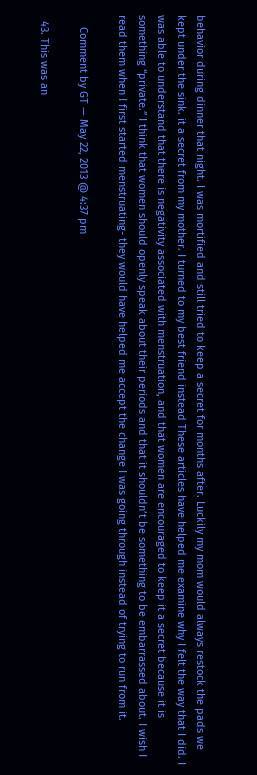behavior during dinner that night. I was mortified and still tried to keep a secret for months after. Luckily my mom would always restock the pads we kept under the sink. it a secret from my mother. I turned to my best friend instead These articles have helped me examine why I felt the way that I did. I was able to understand that there is negativity associated with menstruation, and that women are encouraged to keep it a secret because it is something “private.” I think that women should openly speak about their periods and that it shouldn’t be something to be embarrassed about. I wish I read them when I first started menstruating- they would have helped me accept the change I was going through instead of trying to run from it.

    Comment by GT — May 22, 2013 @ 4:37 pm

  43. This was an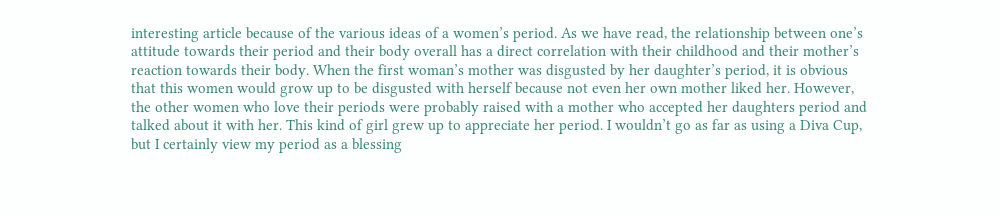interesting article because of the various ideas of a women’s period. As we have read, the relationship between one’s attitude towards their period and their body overall has a direct correlation with their childhood and their mother’s reaction towards their body. When the first woman’s mother was disgusted by her daughter’s period, it is obvious that this women would grow up to be disgusted with herself because not even her own mother liked her. However, the other women who love their periods were probably raised with a mother who accepted her daughters period and talked about it with her. This kind of girl grew up to appreciate her period. I wouldn’t go as far as using a Diva Cup, but I certainly view my period as a blessing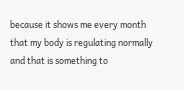because it shows me every month that my body is regulating normally and that is something to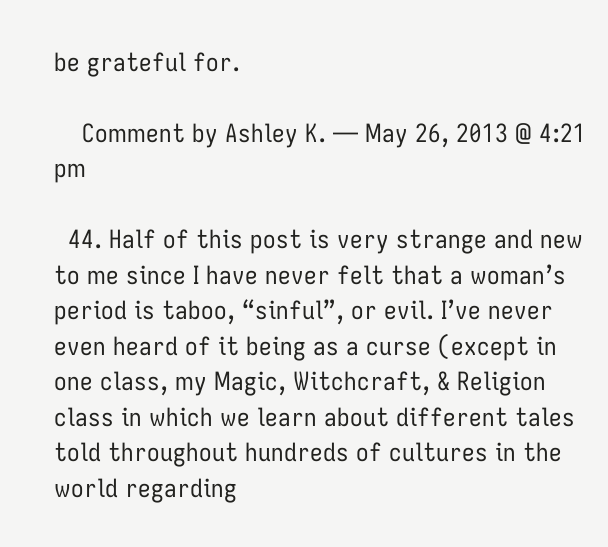be grateful for.

    Comment by Ashley K. — May 26, 2013 @ 4:21 pm

  44. Half of this post is very strange and new to me since I have never felt that a woman’s period is taboo, “sinful”, or evil. I’ve never even heard of it being as a curse (except in one class, my Magic, Witchcraft, & Religion class in which we learn about different tales told throughout hundreds of cultures in the world regarding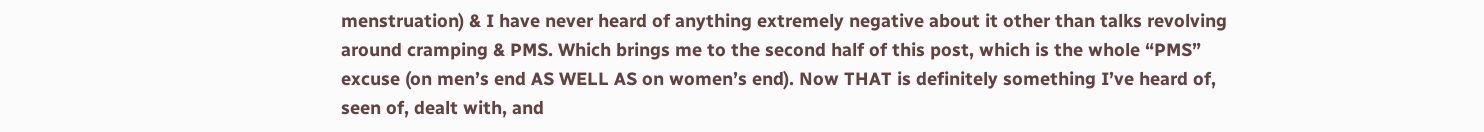menstruation) & I have never heard of anything extremely negative about it other than talks revolving around cramping & PMS. Which brings me to the second half of this post, which is the whole “PMS” excuse (on men’s end AS WELL AS on women’s end). Now THAT is definitely something I’ve heard of, seen of, dealt with, and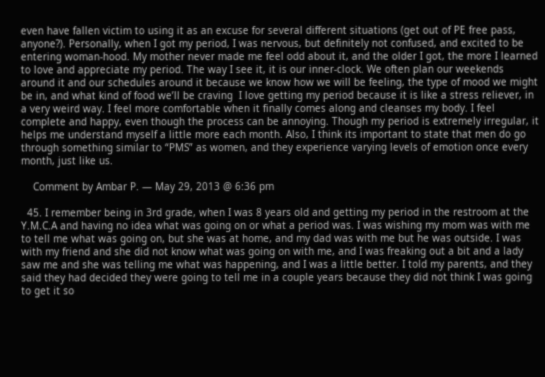even have fallen victim to using it as an excuse for several different situations (get out of PE free pass, anyone?). Personally, when I got my period, I was nervous, but definitely not confused, and excited to be entering woman-hood. My mother never made me feel odd about it, and the older I got, the more I learned to love and appreciate my period. The way I see it, it is our inner-clock. We often plan our weekends around it and our schedules around it because we know how we will be feeling, the type of mood we might be in, and what kind of food we’ll be craving  I love getting my period because it is like a stress reliever, in a very weird way. I feel more comfortable when it finally comes along and cleanses my body. I feel complete and happy, even though the process can be annoying. Though my period is extremely irregular, it helps me understand myself a little more each month. Also, I think its important to state that men do go through something similar to “PMS” as women, and they experience varying levels of emotion once every month, just like us.

    Comment by Ambar P. — May 29, 2013 @ 6:36 pm

  45. I remember being in 3rd grade, when I was 8 years old and getting my period in the restroom at the Y.M.C.A and having no idea what was going on or what a period was. I was wishing my mom was with me to tell me what was going on, but she was at home, and my dad was with me but he was outside. I was with my friend and she did not know what was going on with me, and I was freaking out a bit and a lady saw me and she was telling me what was happening, and I was a little better. I told my parents, and they said they had decided they were going to tell me in a couple years because they did not think I was going to get it so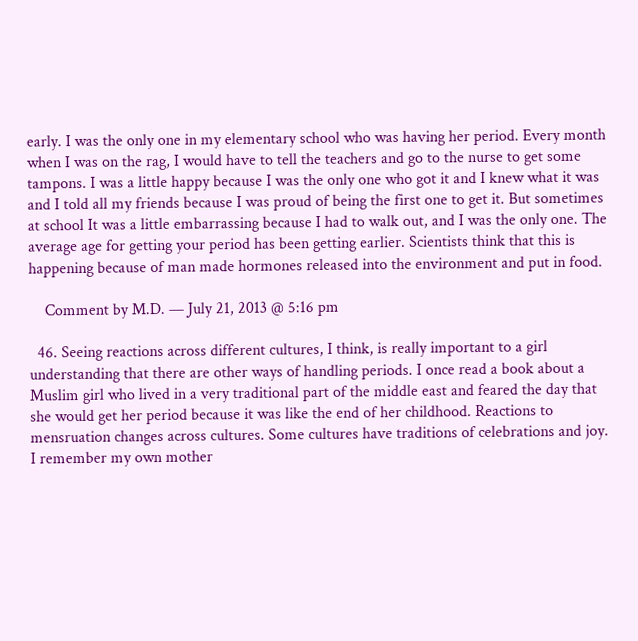early. I was the only one in my elementary school who was having her period. Every month when I was on the rag, I would have to tell the teachers and go to the nurse to get some tampons. I was a little happy because I was the only one who got it and I knew what it was and I told all my friends because I was proud of being the first one to get it. But sometimes at school It was a little embarrassing because I had to walk out, and I was the only one. The average age for getting your period has been getting earlier. Scientists think that this is happening because of man made hormones released into the environment and put in food.

    Comment by M.D. — July 21, 2013 @ 5:16 pm

  46. Seeing reactions across different cultures, I think, is really important to a girl understanding that there are other ways of handling periods. I once read a book about a Muslim girl who lived in a very traditional part of the middle east and feared the day that she would get her period because it was like the end of her childhood. Reactions to mensruation changes across cultures. Some cultures have traditions of celebrations and joy. I remember my own mother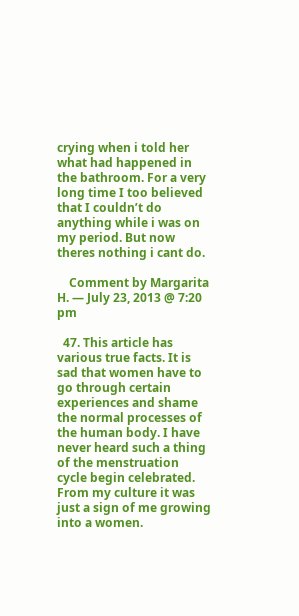crying when i told her what had happened in the bathroom. For a very long time I too believed that I couldn’t do anything while i was on my period. But now theres nothing i cant do.

    Comment by Margarita H. — July 23, 2013 @ 7:20 pm

  47. This article has various true facts. It is sad that women have to go through certain experiences and shame the normal processes of the human body. I have never heard such a thing of the menstruation cycle begin celebrated. From my culture it was just a sign of me growing into a women.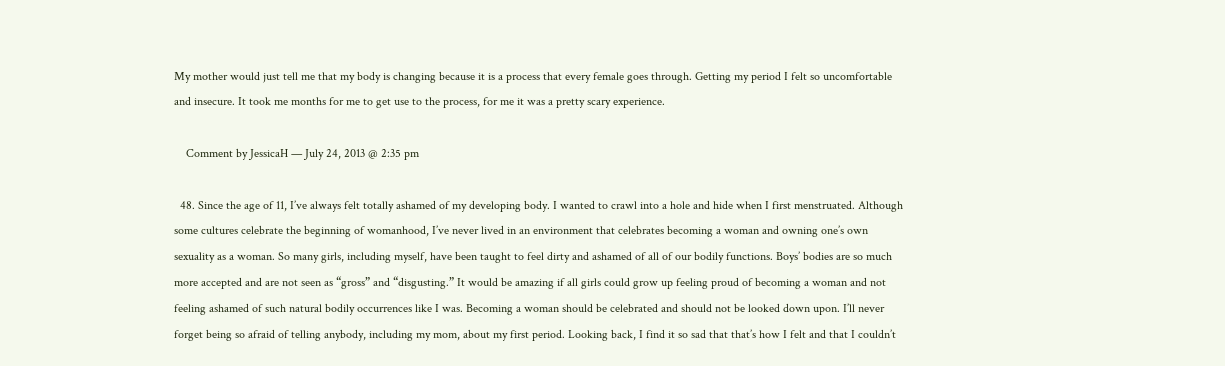My mother would just tell me that my body is changing because it is a process that every female goes through. Getting my period I felt so uncomfortable and insecure. It took me months for me to get use to the process, for me it was a pretty scary experience.

    Comment by JessicaH — July 24, 2013 @ 2:35 pm

  48. Since the age of 11, I’ve always felt totally ashamed of my developing body. I wanted to crawl into a hole and hide when I first menstruated. Although some cultures celebrate the beginning of womanhood, I’ve never lived in an environment that celebrates becoming a woman and owning one’s own sexuality as a woman. So many girls, including myself, have been taught to feel dirty and ashamed of all of our bodily functions. Boys’ bodies are so much more accepted and are not seen as “gross” and “disgusting.” It would be amazing if all girls could grow up feeling proud of becoming a woman and not feeling ashamed of such natural bodily occurrences like I was. Becoming a woman should be celebrated and should not be looked down upon. I’ll never forget being so afraid of telling anybody, including my mom, about my first period. Looking back, I find it so sad that that’s how I felt and that I couldn’t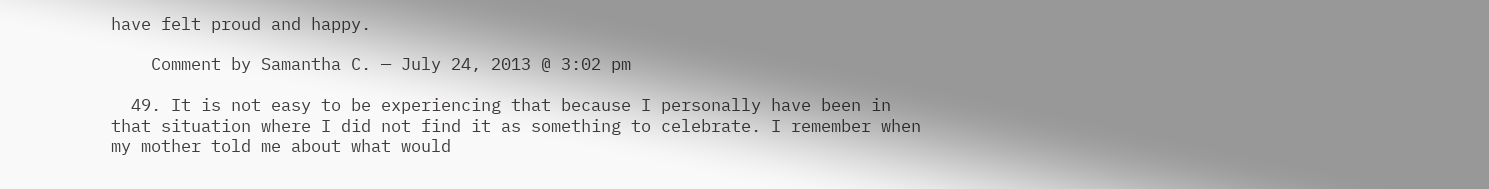have felt proud and happy.

    Comment by Samantha C. — July 24, 2013 @ 3:02 pm

  49. It is not easy to be experiencing that because I personally have been in that situation where I did not find it as something to celebrate. I remember when my mother told me about what would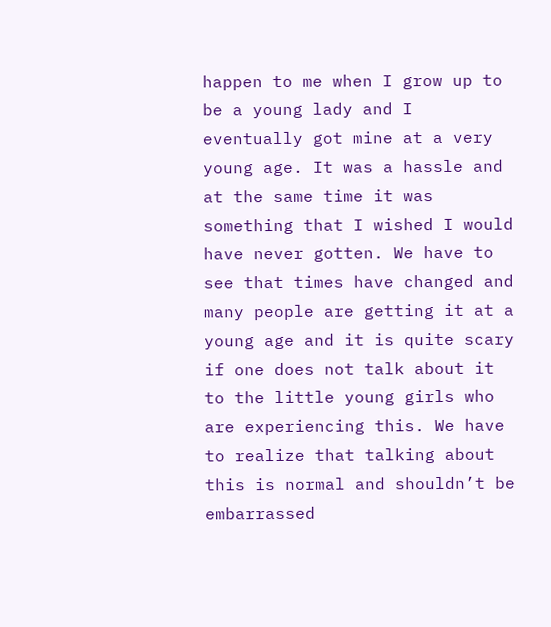happen to me when I grow up to be a young lady and I eventually got mine at a very young age. It was a hassle and at the same time it was something that I wished I would have never gotten. We have to see that times have changed and many people are getting it at a young age and it is quite scary if one does not talk about it to the little young girls who are experiencing this. We have to realize that talking about this is normal and shouldn’t be embarrassed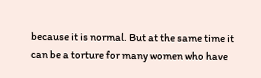because it is normal. But at the same time it can be a torture for many women who have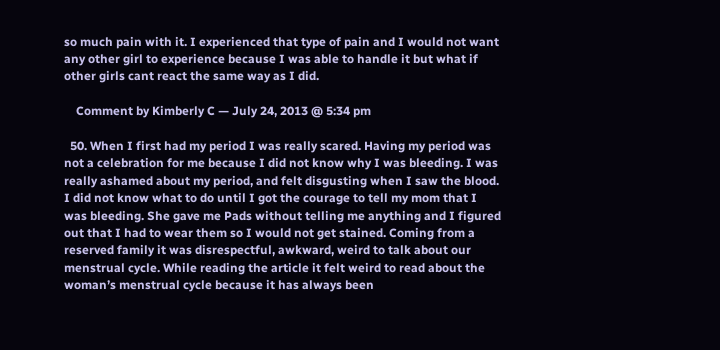so much pain with it. I experienced that type of pain and I would not want any other girl to experience because I was able to handle it but what if other girls cant react the same way as I did.

    Comment by Kimberly C — July 24, 2013 @ 5:34 pm

  50. When I first had my period I was really scared. Having my period was not a celebration for me because I did not know why I was bleeding. I was really ashamed about my period, and felt disgusting when I saw the blood. I did not know what to do until I got the courage to tell my mom that I was bleeding. She gave me Pads without telling me anything and I figured out that I had to wear them so I would not get stained. Coming from a reserved family it was disrespectful, awkward, weird to talk about our menstrual cycle. While reading the article it felt weird to read about the woman’s menstrual cycle because it has always been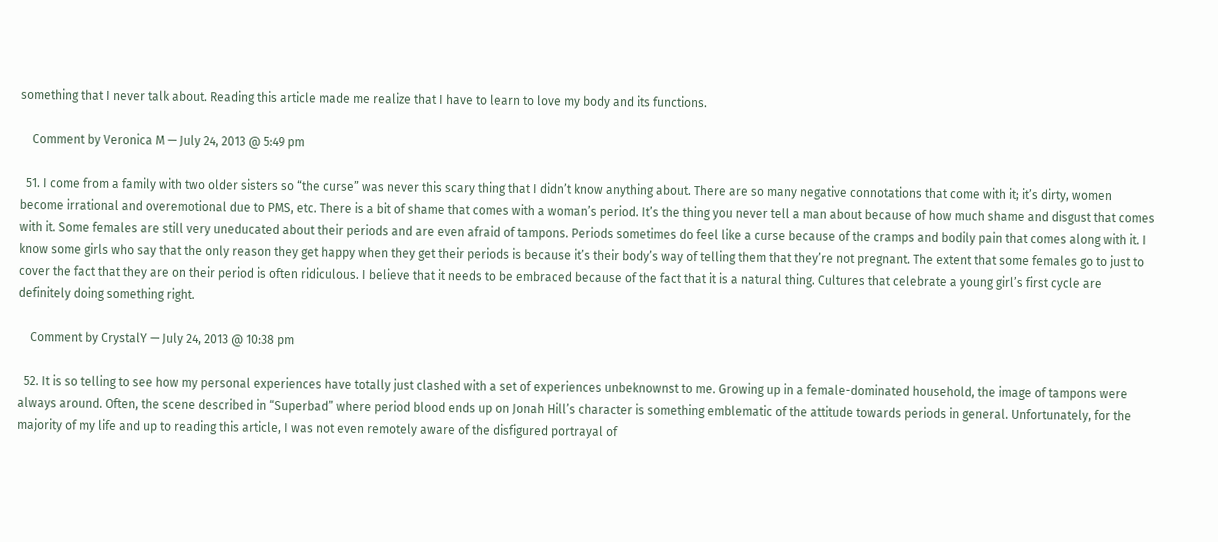something that I never talk about. Reading this article made me realize that I have to learn to love my body and its functions.

    Comment by Veronica M — July 24, 2013 @ 5:49 pm

  51. I come from a family with two older sisters so “the curse” was never this scary thing that I didn’t know anything about. There are so many negative connotations that come with it; it’s dirty, women become irrational and overemotional due to PMS, etc. There is a bit of shame that comes with a woman’s period. It’s the thing you never tell a man about because of how much shame and disgust that comes with it. Some females are still very uneducated about their periods and are even afraid of tampons. Periods sometimes do feel like a curse because of the cramps and bodily pain that comes along with it. I know some girls who say that the only reason they get happy when they get their periods is because it’s their body’s way of telling them that they’re not pregnant. The extent that some females go to just to cover the fact that they are on their period is often ridiculous. I believe that it needs to be embraced because of the fact that it is a natural thing. Cultures that celebrate a young girl’s first cycle are definitely doing something right.

    Comment by CrystalY — July 24, 2013 @ 10:38 pm

  52. It is so telling to see how my personal experiences have totally just clashed with a set of experiences unbeknownst to me. Growing up in a female-dominated household, the image of tampons were always around. Often, the scene described in “Superbad” where period blood ends up on Jonah Hill’s character is something emblematic of the attitude towards periods in general. Unfortunately, for the majority of my life and up to reading this article, I was not even remotely aware of the disfigured portrayal of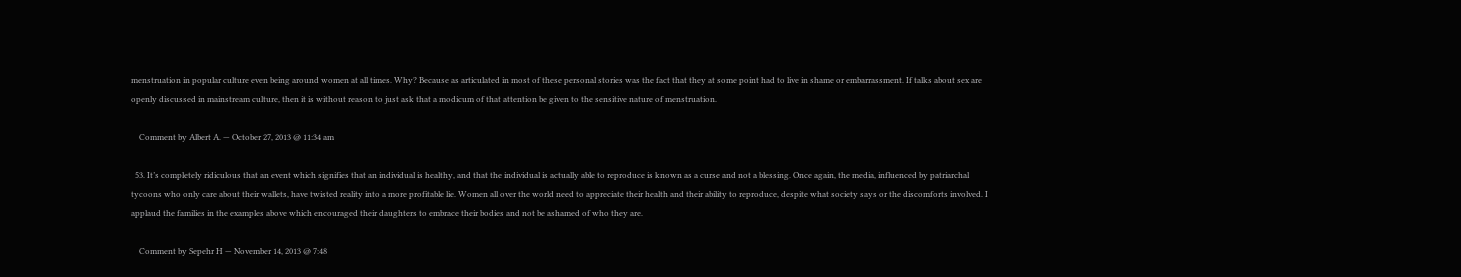menstruation in popular culture even being around women at all times. Why? Because as articulated in most of these personal stories was the fact that they at some point had to live in shame or embarrassment. If talks about sex are openly discussed in mainstream culture, then it is without reason to just ask that a modicum of that attention be given to the sensitive nature of menstruation.

    Comment by Albert A. — October 27, 2013 @ 11:34 am

  53. It’s completely ridiculous that an event which signifies that an individual is healthy, and that the individual is actually able to reproduce is known as a curse and not a blessing. Once again, the media, influenced by patriarchal tycoons who only care about their wallets, have twisted reality into a more profitable lie. Women all over the world need to appreciate their health and their ability to reproduce, despite what society says or the discomforts involved. I applaud the families in the examples above which encouraged their daughters to embrace their bodies and not be ashamed of who they are.

    Comment by Sepehr H — November 14, 2013 @ 7:48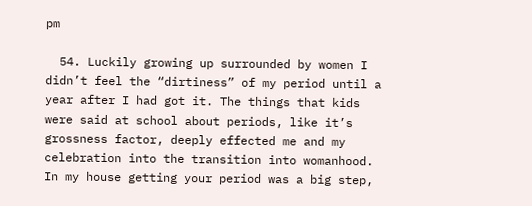pm

  54. Luckily growing up surrounded by women I didn’t feel the “dirtiness” of my period until a year after I had got it. The things that kids were said at school about periods, like it’s grossness factor, deeply effected me and my celebration into the transition into womanhood. In my house getting your period was a big step,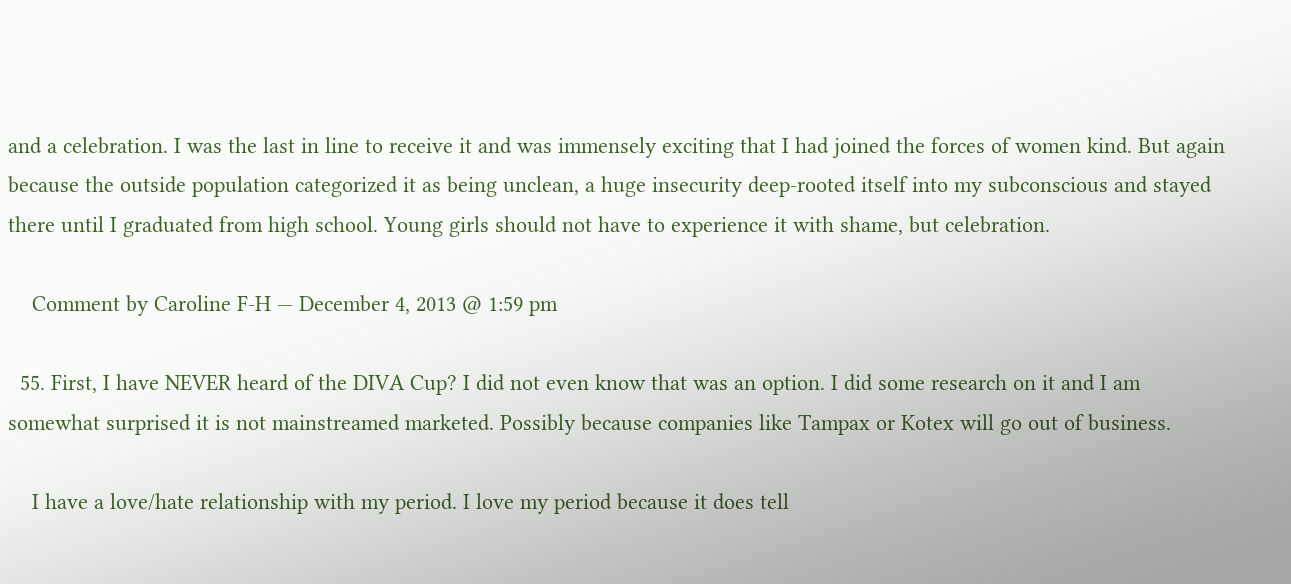and a celebration. I was the last in line to receive it and was immensely exciting that I had joined the forces of women kind. But again because the outside population categorized it as being unclean, a huge insecurity deep-rooted itself into my subconscious and stayed there until I graduated from high school. Young girls should not have to experience it with shame, but celebration.

    Comment by Caroline F-H — December 4, 2013 @ 1:59 pm

  55. First, I have NEVER heard of the DIVA Cup? I did not even know that was an option. I did some research on it and I am somewhat surprised it is not mainstreamed marketed. Possibly because companies like Tampax or Kotex will go out of business.

    I have a love/hate relationship with my period. I love my period because it does tell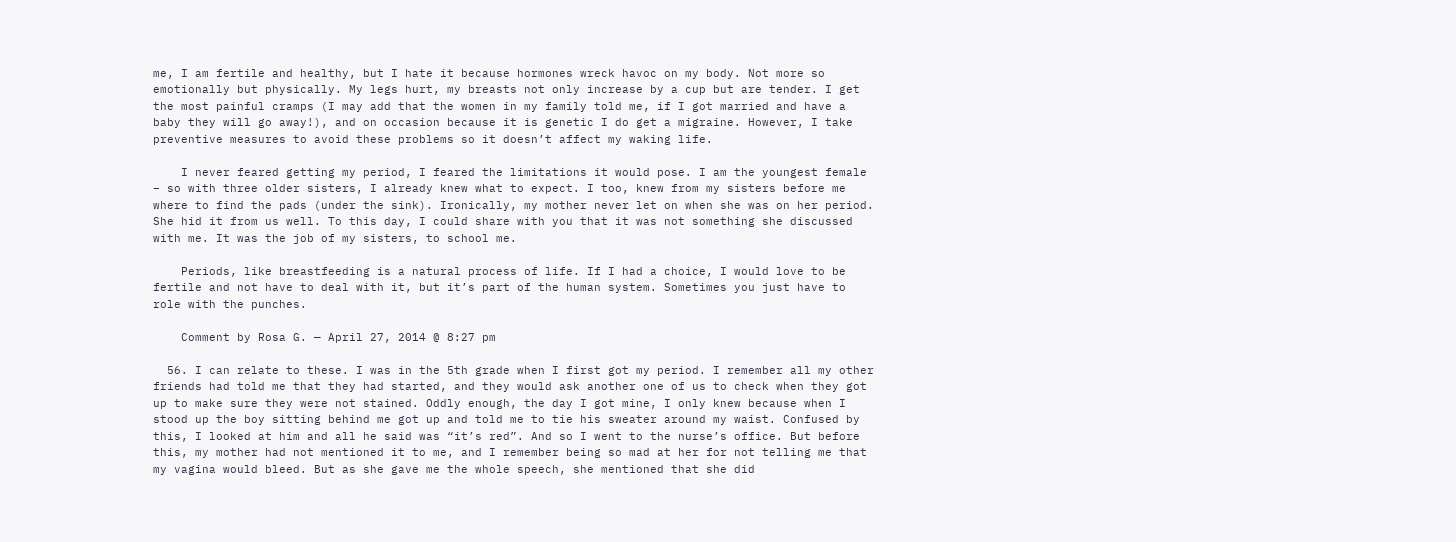me, I am fertile and healthy, but I hate it because hormones wreck havoc on my body. Not more so emotionally but physically. My legs hurt, my breasts not only increase by a cup but are tender. I get the most painful cramps (I may add that the women in my family told me, if I got married and have a baby they will go away!), and on occasion because it is genetic I do get a migraine. However, I take preventive measures to avoid these problems so it doesn’t affect my waking life.

    I never feared getting my period, I feared the limitations it would pose. I am the youngest female – so with three older sisters, I already knew what to expect. I too, knew from my sisters before me where to find the pads (under the sink). Ironically, my mother never let on when she was on her period. She hid it from us well. To this day, I could share with you that it was not something she discussed with me. It was the job of my sisters, to school me.

    Periods, like breastfeeding is a natural process of life. If I had a choice, I would love to be fertile and not have to deal with it, but it’s part of the human system. Sometimes you just have to role with the punches.

    Comment by Rosa G. — April 27, 2014 @ 8:27 pm

  56. I can relate to these. I was in the 5th grade when I first got my period. I remember all my other friends had told me that they had started, and they would ask another one of us to check when they got up to make sure they were not stained. Oddly enough, the day I got mine, I only knew because when I stood up the boy sitting behind me got up and told me to tie his sweater around my waist. Confused by this, I looked at him and all he said was “it’s red”. And so I went to the nurse’s office. But before this, my mother had not mentioned it to me, and I remember being so mad at her for not telling me that my vagina would bleed. But as she gave me the whole speech, she mentioned that she did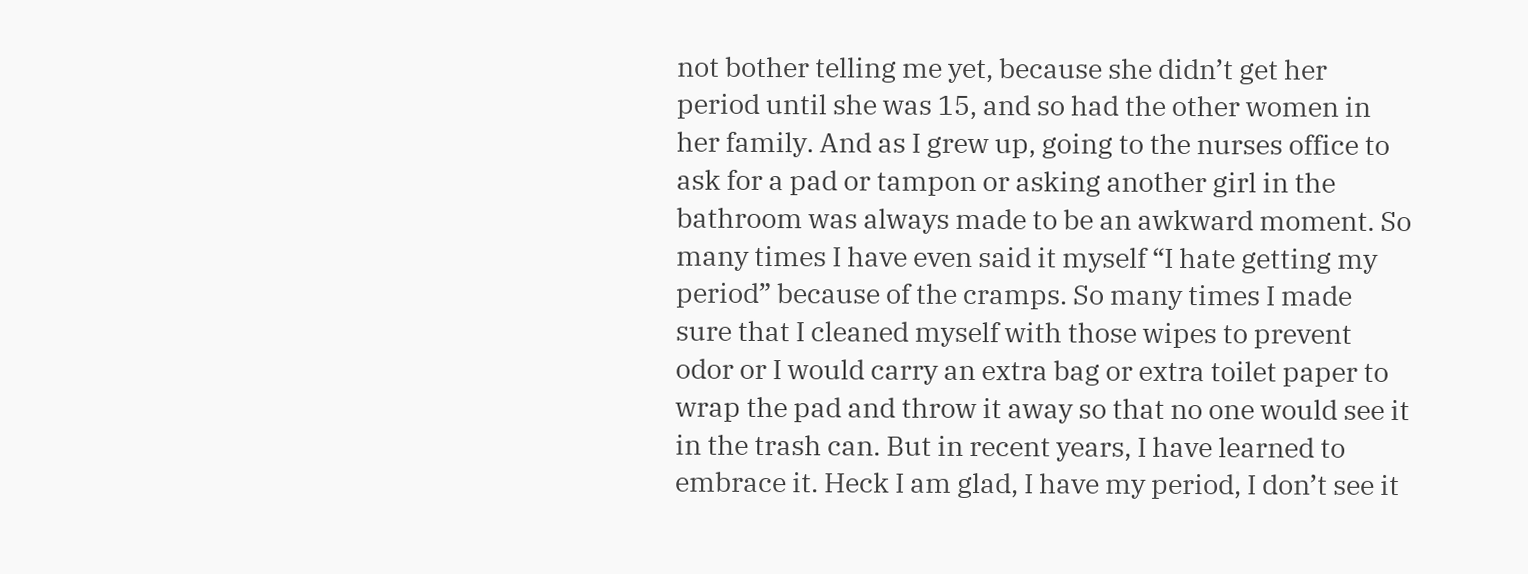not bother telling me yet, because she didn’t get her period until she was 15, and so had the other women in her family. And as I grew up, going to the nurses office to ask for a pad or tampon or asking another girl in the bathroom was always made to be an awkward moment. So many times I have even said it myself “I hate getting my period” because of the cramps. So many times I made sure that I cleaned myself with those wipes to prevent odor or I would carry an extra bag or extra toilet paper to wrap the pad and throw it away so that no one would see it in the trash can. But in recent years, I have learned to embrace it. Heck I am glad, I have my period, I don’t see it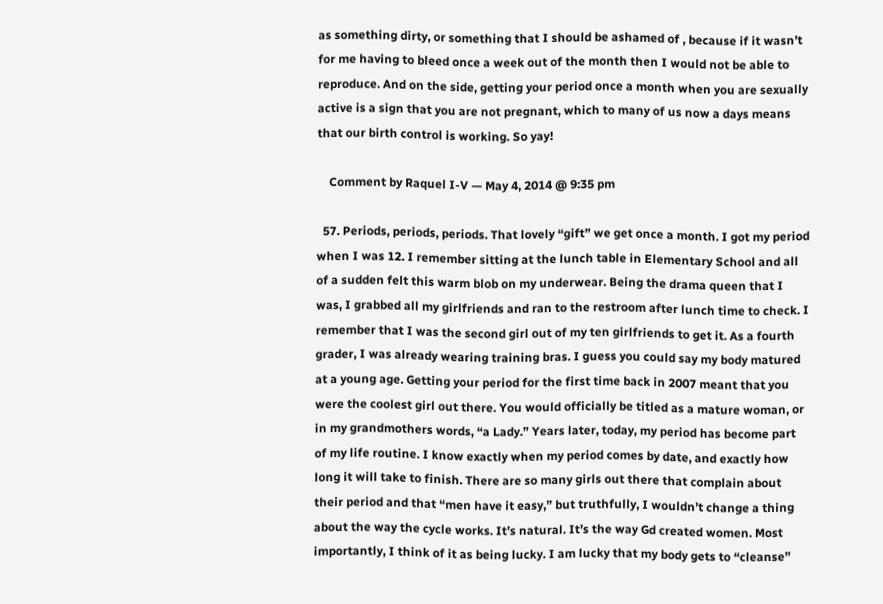as something dirty, or something that I should be ashamed of , because if it wasn’t for me having to bleed once a week out of the month then I would not be able to reproduce. And on the side, getting your period once a month when you are sexually active is a sign that you are not pregnant, which to many of us now a days means that our birth control is working. So yay!

    Comment by Raquel I-V — May 4, 2014 @ 9:35 pm

  57. Periods, periods, periods. That lovely “gift” we get once a month. I got my period when I was 12. I remember sitting at the lunch table in Elementary School and all of a sudden felt this warm blob on my underwear. Being the drama queen that I was, I grabbed all my girlfriends and ran to the restroom after lunch time to check. I remember that I was the second girl out of my ten girlfriends to get it. As a fourth grader, I was already wearing training bras. I guess you could say my body matured at a young age. Getting your period for the first time back in 2007 meant that you were the coolest girl out there. You would officially be titled as a mature woman, or in my grandmothers words, “a Lady.” Years later, today, my period has become part of my life routine. I know exactly when my period comes by date, and exactly how long it will take to finish. There are so many girls out there that complain about their period and that “men have it easy,” but truthfully, I wouldn’t change a thing about the way the cycle works. It’s natural. It’s the way Gd created women. Most importantly, I think of it as being lucky. I am lucky that my body gets to “cleanse”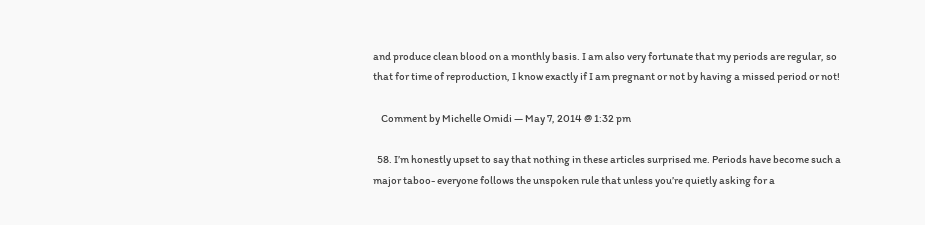and produce clean blood on a monthly basis. I am also very fortunate that my periods are regular, so that for time of reproduction, I know exactly if I am pregnant or not by having a missed period or not!

    Comment by Michelle Omidi — May 7, 2014 @ 1:32 pm

  58. I’m honestly upset to say that nothing in these articles surprised me. Periods have become such a major taboo- everyone follows the unspoken rule that unless you’re quietly asking for a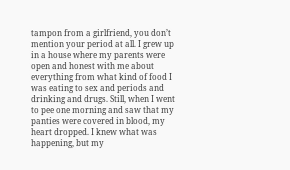tampon from a girlfriend, you don’t mention your period at all. I grew up in a house where my parents were open and honest with me about everything from what kind of food I was eating to sex and periods and drinking and drugs. Still, when I went to pee one morning and saw that my panties were covered in blood, my heart dropped. I knew what was happening, but my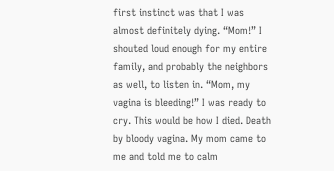first instinct was that I was almost definitely dying. “Mom!” I shouted loud enough for my entire family, and probably the neighbors as well, to listen in. “Mom, my vagina is bleeding!” I was ready to cry. This would be how I died. Death by bloody vagina. My mom came to me and told me to calm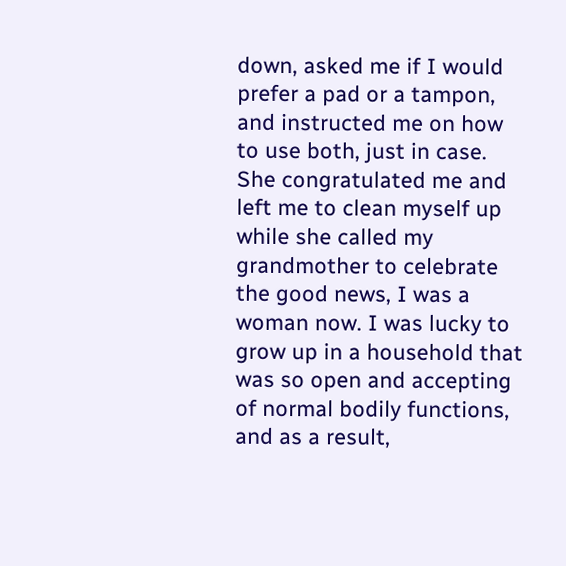down, asked me if I would prefer a pad or a tampon, and instructed me on how to use both, just in case. She congratulated me and left me to clean myself up while she called my grandmother to celebrate the good news, I was a woman now. I was lucky to grow up in a household that was so open and accepting of normal bodily functions, and as a result,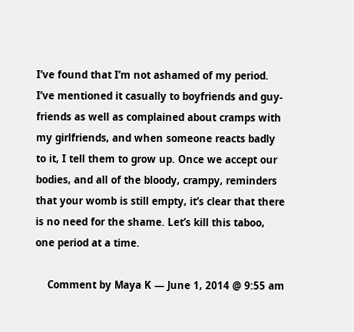I’ve found that I’m not ashamed of my period. I’ve mentioned it casually to boyfriends and guy-friends as well as complained about cramps with my girlfriends, and when someone reacts badly to it, I tell them to grow up. Once we accept our bodies, and all of the bloody, crampy, reminders that your womb is still empty, it’s clear that there is no need for the shame. Let’s kill this taboo, one period at a time.

    Comment by Maya K — June 1, 2014 @ 9:55 am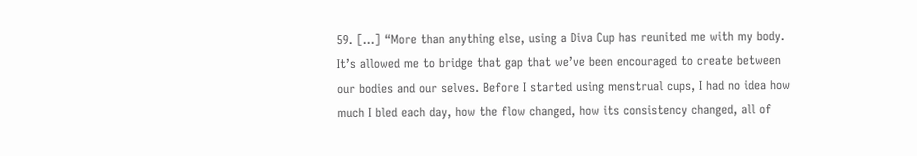59. […] “More than anything else, using a Diva Cup has reunited me with my body. It’s allowed me to bridge that gap that we’ve been encouraged to create between our bodies and our selves. Before I started using menstrual cups, I had no idea how much I bled each day, how the flow changed, how its consistency changed, all of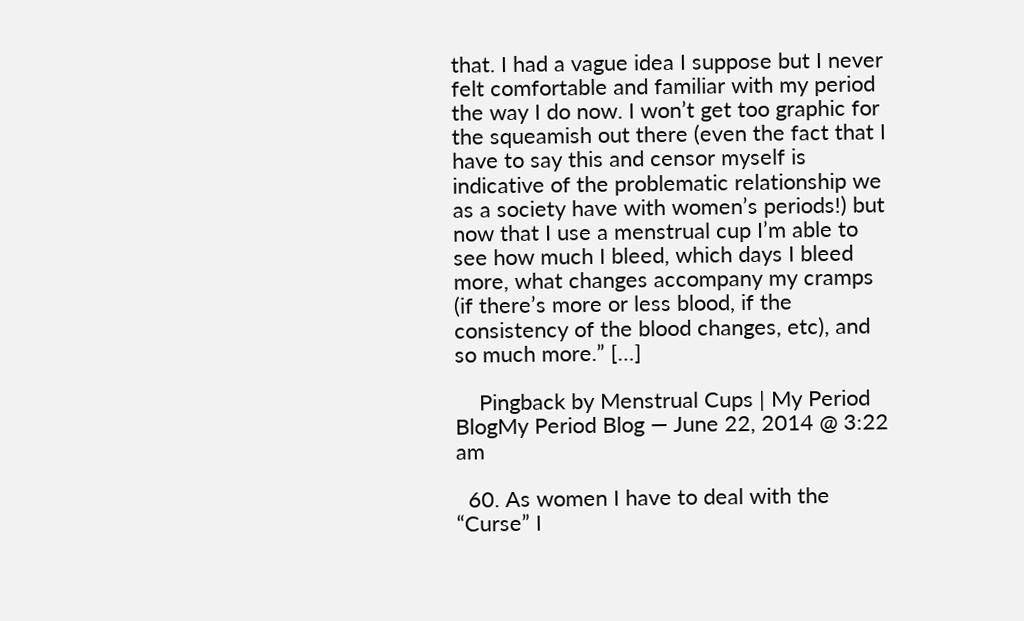that. I had a vague idea I suppose but I never felt comfortable and familiar with my period the way I do now. I won’t get too graphic for the squeamish out there (even the fact that I have to say this and censor myself is indicative of the problematic relationship we as a society have with women’s periods!) but now that I use a menstrual cup I’m able to see how much I bleed, which days I bleed more, what changes accompany my cramps (if there’s more or less blood, if the consistency of the blood changes, etc), and so much more.” […]

    Pingback by Menstrual Cups | My Period BlogMy Period Blog — June 22, 2014 @ 3:22 am

  60. As women I have to deal with the “Curse” I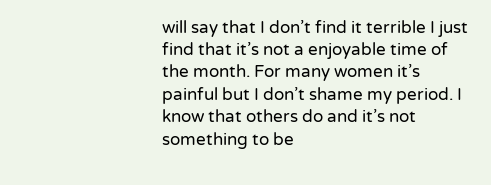will say that I don’t find it terrible I just find that it’s not a enjoyable time of the month. For many women it’s painful but I don’t shame my period. I know that others do and it’s not something to be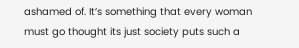ashamed of. It’s something that every woman must go thought its just society puts such a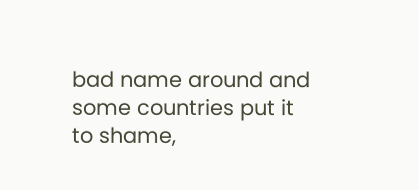bad name around and some countries put it to shame,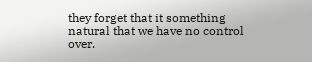they forget that it something natural that we have no control over.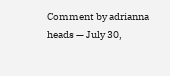Comment by adrianna heads — July 30,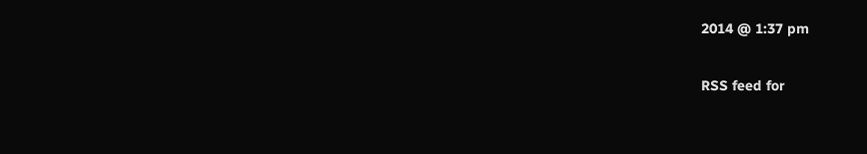2014 @ 1:37 pm

RSS feed for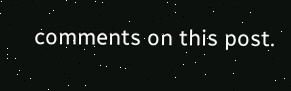comments on this post.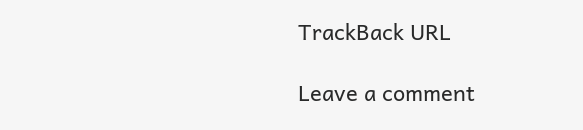TrackBack URL

Leave a comment